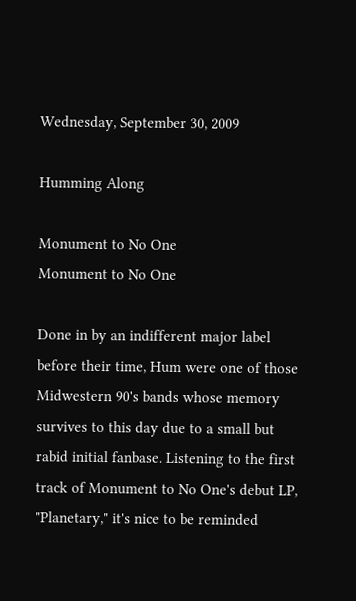Wednesday, September 30, 2009

Humming Along

Monument to No One
Monument to No One

Done in by an indifferent major label before their time, Hum were one of those Midwestern 90's bands whose memory survives to this day due to a small but rabid initial fanbase. Listening to the first track of Monument to No One's debut LP, "Planetary," it's nice to be reminded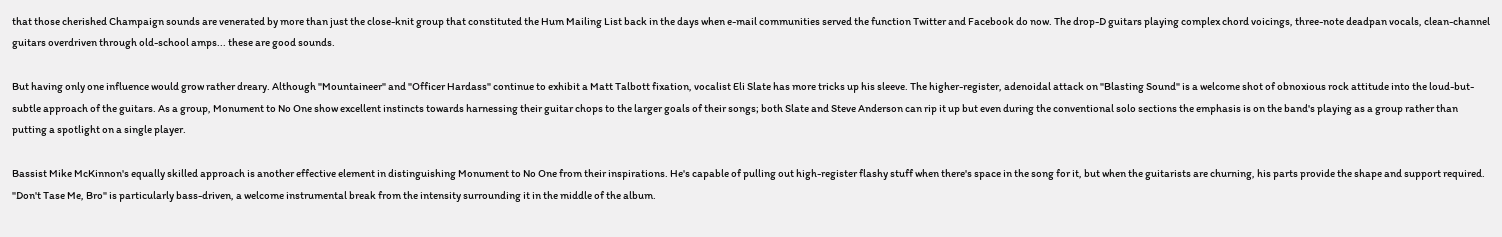that those cherished Champaign sounds are venerated by more than just the close-knit group that constituted the Hum Mailing List back in the days when e-mail communities served the function Twitter and Facebook do now. The drop-D guitars playing complex chord voicings, three-note deadpan vocals, clean-channel guitars overdriven through old-school amps... these are good sounds.

But having only one influence would grow rather dreary. Although "Mountaineer" and "Officer Hardass" continue to exhibit a Matt Talbott fixation, vocalist Eli Slate has more tricks up his sleeve. The higher-register, adenoidal attack on "Blasting Sound" is a welcome shot of obnoxious rock attitude into the loud-but-subtle approach of the guitars. As a group, Monument to No One show excellent instincts towards harnessing their guitar chops to the larger goals of their songs; both Slate and Steve Anderson can rip it up but even during the conventional solo sections the emphasis is on the band's playing as a group rather than putting a spotlight on a single player.

Bassist Mike McKinnon's equally skilled approach is another effective element in distinguishing Monument to No One from their inspirations. He's capable of pulling out high-register flashy stuff when there's space in the song for it, but when the guitarists are churning, his parts provide the shape and support required. "Don't Tase Me, Bro" is particularly bass-driven, a welcome instrumental break from the intensity surrounding it in the middle of the album.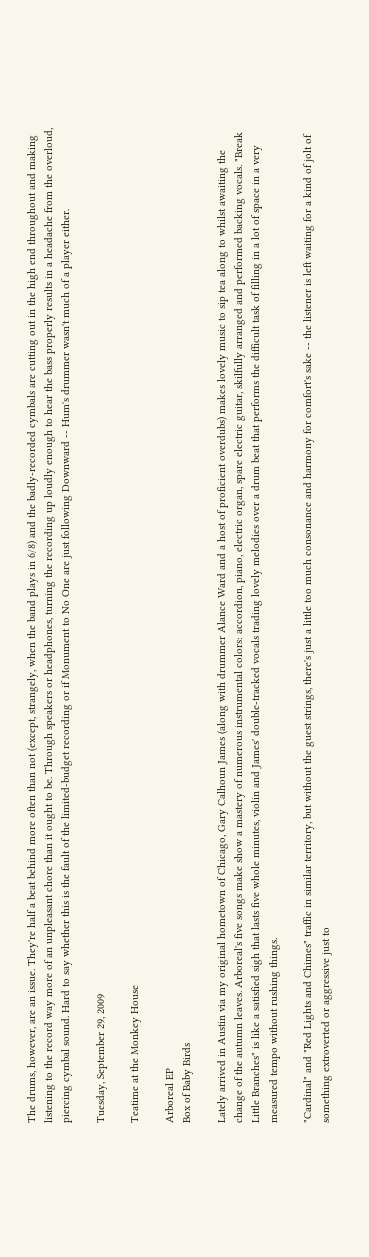The drums, however, are an issue. They're half a beat behind more often than not (except, strangely, when the band plays in 6/8) and the badly-recorded cymbals are cutting out in the high end throughout and making listening to the record way more of an unpleasant chore than it ought to be. Through speakers or headphones, turning the recording up loudly enough to hear the bass properly results in a headache from the overloud, piercing cymbal sound. Hard to say whether this is the fault of the limited-budget recording or if Monument to No One are just following Downward -- Hum's drummer wasn't much of a player either.

Tuesday, September 29, 2009

Teatime at the Monkey House

Arboreal EP
Box of Baby Birds

Lately arrived in Austin via my original hometown of Chicago, Gary Calhoun James (along with drummer Alance Ward and a host of proficient overdubs) makes lovely music to sip tea along to whilst awaiting the change of the autumn leaves. Arboreal's five songs make show a mastery of numerous instrumental colors: accordion, piano, electric organ, spare electric guitar, skilfully arranged and performed backing vocals. "Break Little Branches" is like a satisfied sigh that lasts five whole minutes, violin and James' double-tracked vocals trading lovely melodies over a drum beat that performs the difficult task of filling in a lot of space in a very measured tempo without rushing things.

"Cardinal" and "Red Lights and Chimes" traffic in similar territory, but without the guest strings, there's just a little too much consonance and harmony for comfort's sake -- the listener is left waiting for a kind of jolt of something extroverted or aggressive just to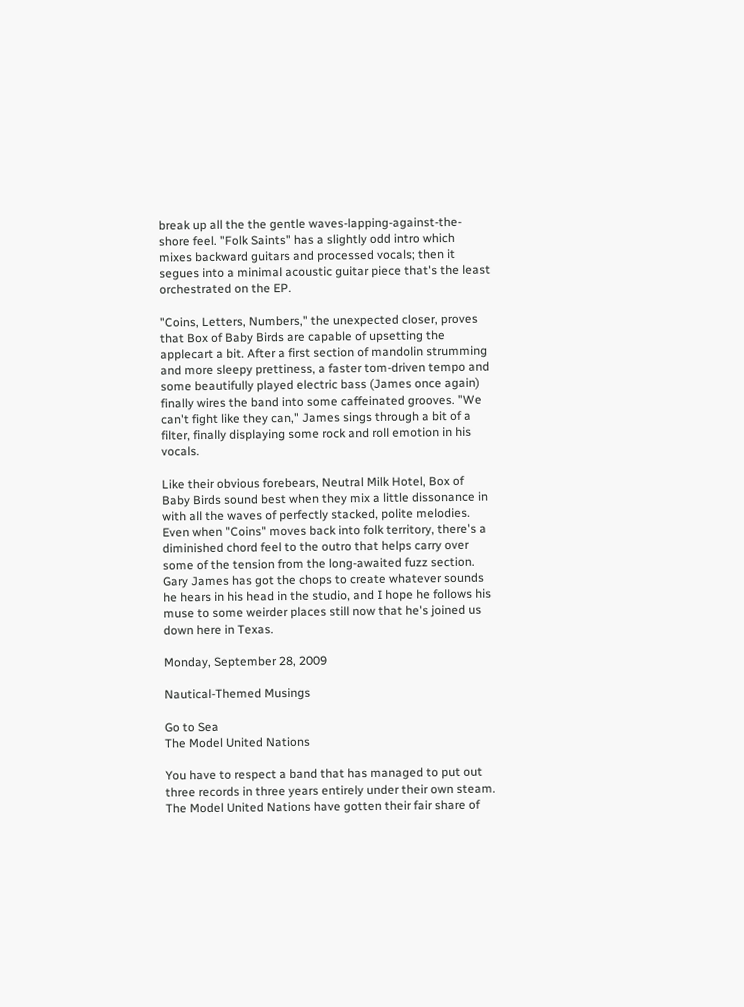break up all the the gentle waves-lapping-against-the-shore feel. "Folk Saints" has a slightly odd intro which mixes backward guitars and processed vocals; then it segues into a minimal acoustic guitar piece that's the least orchestrated on the EP.

"Coins, Letters, Numbers," the unexpected closer, proves that Box of Baby Birds are capable of upsetting the applecart a bit. After a first section of mandolin strumming and more sleepy prettiness, a faster tom-driven tempo and some beautifully played electric bass (James once again) finally wires the band into some caffeinated grooves. "We can't fight like they can," James sings through a bit of a filter, finally displaying some rock and roll emotion in his vocals.

Like their obvious forebears, Neutral Milk Hotel, Box of Baby Birds sound best when they mix a little dissonance in with all the waves of perfectly stacked, polite melodies. Even when "Coins" moves back into folk territory, there's a diminished chord feel to the outro that helps carry over some of the tension from the long-awaited fuzz section. Gary James has got the chops to create whatever sounds he hears in his head in the studio, and I hope he follows his muse to some weirder places still now that he's joined us down here in Texas.

Monday, September 28, 2009

Nautical-Themed Musings

Go to Sea
The Model United Nations

You have to respect a band that has managed to put out three records in three years entirely under their own steam. The Model United Nations have gotten their fair share of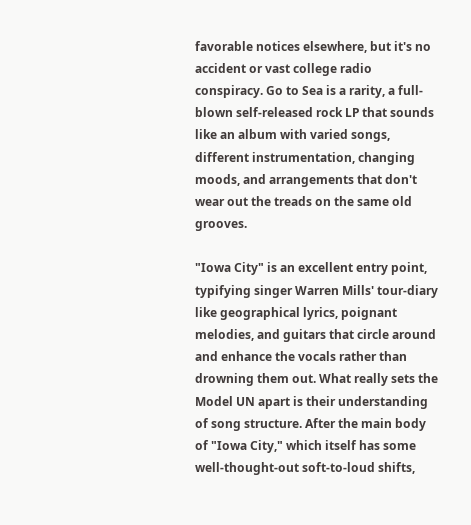favorable notices elsewhere, but it's no accident or vast college radio conspiracy. Go to Sea is a rarity, a full-blown self-released rock LP that sounds like an album with varied songs, different instrumentation, changing moods, and arrangements that don't wear out the treads on the same old grooves.

"Iowa City" is an excellent entry point, typifying singer Warren Mills' tour-diary like geographical lyrics, poignant melodies, and guitars that circle around and enhance the vocals rather than drowning them out. What really sets the Model UN apart is their understanding of song structure. After the main body of "Iowa City," which itself has some well-thought-out soft-to-loud shifts,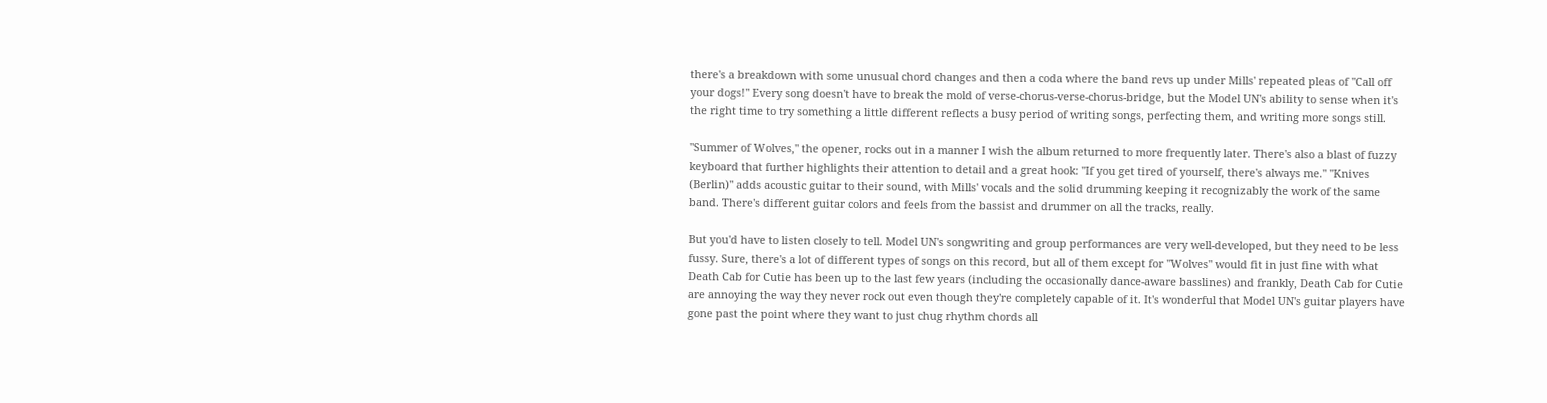there's a breakdown with some unusual chord changes and then a coda where the band revs up under Mills' repeated pleas of "Call off your dogs!" Every song doesn't have to break the mold of verse-chorus-verse-chorus-bridge, but the Model UN's ability to sense when it's the right time to try something a little different reflects a busy period of writing songs, perfecting them, and writing more songs still.

"Summer of Wolves," the opener, rocks out in a manner I wish the album returned to more frequently later. There's also a blast of fuzzy keyboard that further highlights their attention to detail and a great hook: "If you get tired of yourself, there's always me." "Knives (Berlin)" adds acoustic guitar to their sound, with Mills' vocals and the solid drumming keeping it recognizably the work of the same band. There's different guitar colors and feels from the bassist and drummer on all the tracks, really.

But you'd have to listen closely to tell. Model UN's songwriting and group performances are very well-developed, but they need to be less fussy. Sure, there's a lot of different types of songs on this record, but all of them except for "Wolves" would fit in just fine with what Death Cab for Cutie has been up to the last few years (including the occasionally dance-aware basslines) and frankly, Death Cab for Cutie are annoying the way they never rock out even though they're completely capable of it. It's wonderful that Model UN's guitar players have gone past the point where they want to just chug rhythm chords all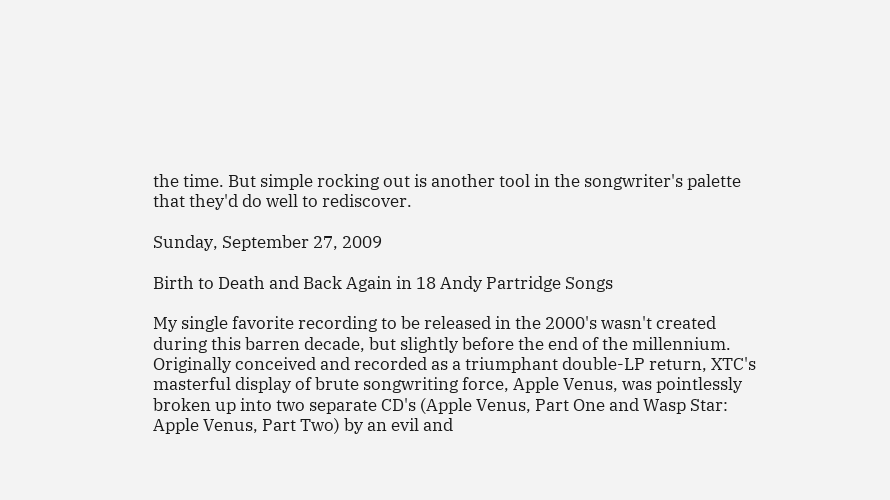the time. But simple rocking out is another tool in the songwriter's palette that they'd do well to rediscover.

Sunday, September 27, 2009

Birth to Death and Back Again in 18 Andy Partridge Songs

My single favorite recording to be released in the 2000's wasn't created during this barren decade, but slightly before the end of the millennium. Originally conceived and recorded as a triumphant double-LP return, XTC's masterful display of brute songwriting force, Apple Venus, was pointlessly broken up into two separate CD's (Apple Venus, Part One and Wasp Star: Apple Venus, Part Two) by an evil and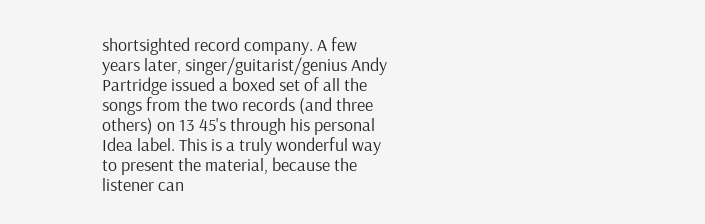shortsighted record company. A few years later, singer/guitarist/genius Andy Partridge issued a boxed set of all the songs from the two records (and three others) on 13 45's through his personal Idea label. This is a truly wonderful way to present the material, because the listener can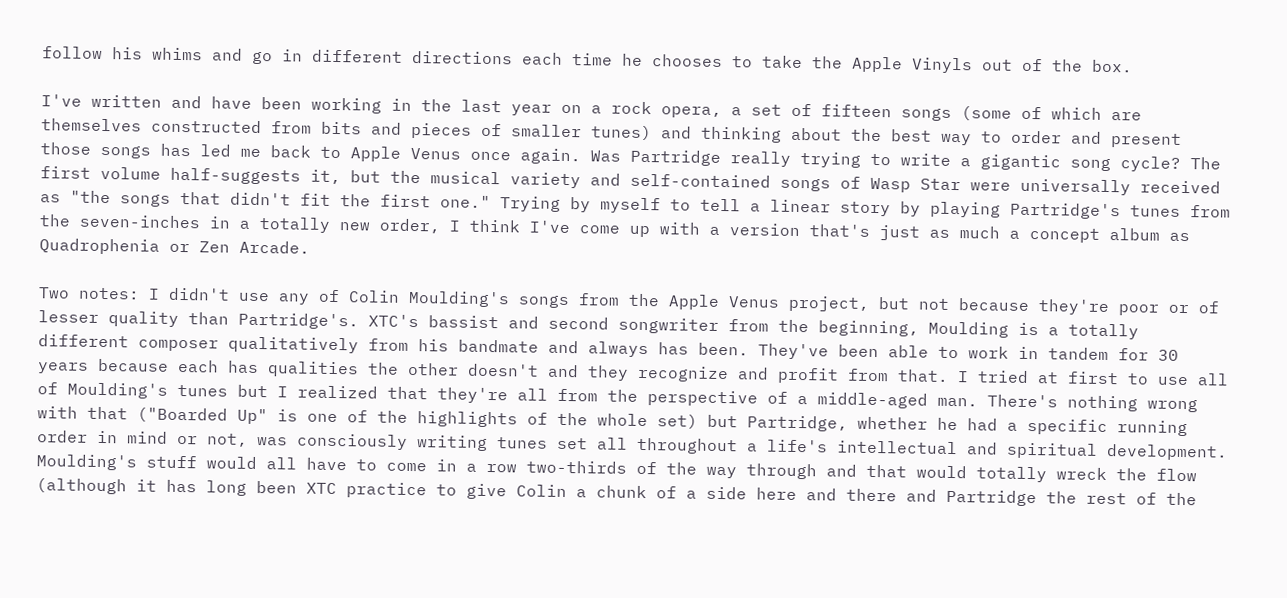follow his whims and go in different directions each time he chooses to take the Apple Vinyls out of the box.

I've written and have been working in the last year on a rock opera, a set of fifteen songs (some of which are themselves constructed from bits and pieces of smaller tunes) and thinking about the best way to order and present those songs has led me back to Apple Venus once again. Was Partridge really trying to write a gigantic song cycle? The first volume half-suggests it, but the musical variety and self-contained songs of Wasp Star were universally received as "the songs that didn't fit the first one." Trying by myself to tell a linear story by playing Partridge's tunes from the seven-inches in a totally new order, I think I've come up with a version that's just as much a concept album as Quadrophenia or Zen Arcade.

Two notes: I didn't use any of Colin Moulding's songs from the Apple Venus project, but not because they're poor or of lesser quality than Partridge's. XTC's bassist and second songwriter from the beginning, Moulding is a totally different composer qualitatively from his bandmate and always has been. They've been able to work in tandem for 30 years because each has qualities the other doesn't and they recognize and profit from that. I tried at first to use all of Moulding's tunes but I realized that they're all from the perspective of a middle-aged man. There's nothing wrong with that ("Boarded Up" is one of the highlights of the whole set) but Partridge, whether he had a specific running order in mind or not, was consciously writing tunes set all throughout a life's intellectual and spiritual development. Moulding's stuff would all have to come in a row two-thirds of the way through and that would totally wreck the flow (although it has long been XTC practice to give Colin a chunk of a side here and there and Partridge the rest of the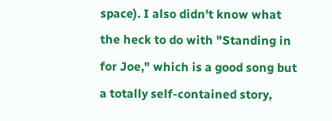space). I also didn't know what the heck to do with "Standing in for Joe," which is a good song but a totally self-contained story,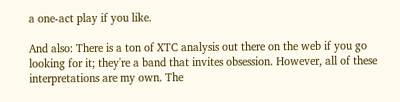a one-act play if you like.

And also: There is a ton of XTC analysis out there on the web if you go looking for it; they're a band that invites obsession. However, all of these interpretations are my own. The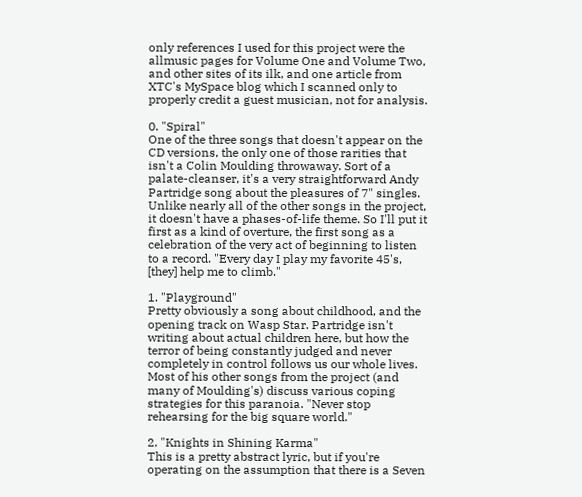only references I used for this project were the allmusic pages for Volume One and Volume Two, and other sites of its ilk, and one article from XTC's MySpace blog which I scanned only to properly credit a guest musician, not for analysis.

0. "Spiral"
One of the three songs that doesn't appear on the CD versions, the only one of those rarities that isn't a Colin Moulding throwaway. Sort of a palate-cleanser, it's a very straightforward Andy Partridge song about the pleasures of 7" singles. Unlike nearly all of the other songs in the project, it doesn't have a phases-of-life theme. So I'll put it first as a kind of overture, the first song as a celebration of the very act of beginning to listen to a record. "Every day I play my favorite 45's, [they] help me to climb."

1. "Playground"
Pretty obviously a song about childhood, and the opening track on Wasp Star. Partridge isn't writing about actual children here, but how the terror of being constantly judged and never completely in control follows us our whole lives. Most of his other songs from the project (and many of Moulding's) discuss various coping strategies for this paranoia. "Never stop rehearsing for the big square world."

2. "Knights in Shining Karma"
This is a pretty abstract lyric, but if you're operating on the assumption that there is a Seven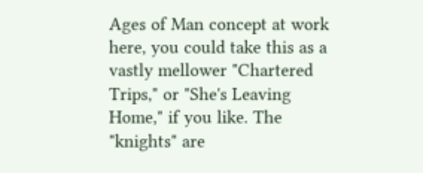Ages of Man concept at work here, you could take this as a vastly mellower "Chartered Trips," or "She's Leaving Home," if you like. The "knights" are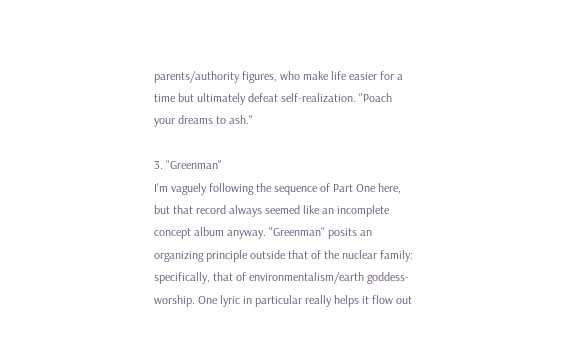parents/authority figures, who make life easier for a time but ultimately defeat self-realization. "Poach your dreams to ash."

3. "Greenman"
I'm vaguely following the sequence of Part One here, but that record always seemed like an incomplete concept album anyway. "Greenman" posits an organizing principle outside that of the nuclear family: specifically, that of environmentalism/earth goddess-worship. One lyric in particular really helps it flow out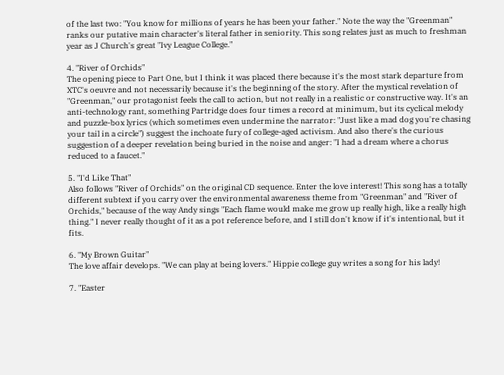of the last two: "You know for millions of years he has been your father." Note the way the "Greenman" ranks our putative main character's literal father in seniority. This song relates just as much to freshman year as J Church's great "Ivy League College."

4. "River of Orchids"
The opening piece to Part One, but I think it was placed there because it's the most stark departure from XTC's oeuvre and not necessarily because it's the beginning of the story. After the mystical revelation of "Greenman," our protagonist feels the call to action, but not really in a realistic or constructive way. It's an anti-technology rant, something Partridge does four times a record at minimum, but its cyclical melody and puzzle-box lyrics (which sometimes even undermine the narrator: "Just like a mad dog you're chasing your tail in a circle") suggest the inchoate fury of college-aged activism. And also there's the curious suggestion of a deeper revelation being buried in the noise and anger: "I had a dream where a chorus reduced to a faucet."

5. "I'd Like That"
Also follows "River of Orchids" on the original CD sequence. Enter the love interest! This song has a totally different subtext if you carry over the environmental awareness theme from "Greenman" and "River of Orchids," because of the way Andy sings "Each flame would make me grow up really high, like a really high thing." I never really thought of it as a pot reference before, and I still don't know if it's intentional, but it fits.

6. "My Brown Guitar"
The love affair develops. "We can play at being lovers." Hippie college guy writes a song for his lady!

7. "Easter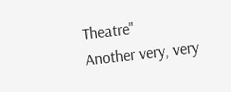Theatre"
Another very, very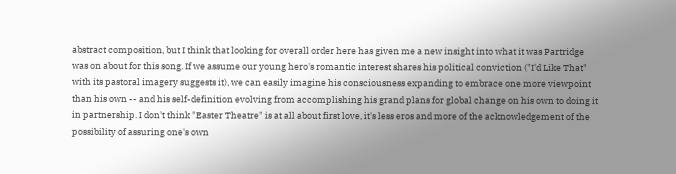abstract composition, but I think that looking for overall order here has given me a new insight into what it was Partridge was on about for this song. If we assume our young hero's romantic interest shares his political conviction ("I'd Like That" with its pastoral imagery suggests it), we can easily imagine his consciousness expanding to embrace one more viewpoint than his own -- and his self-definition evolving from accomplishing his grand plans for global change on his own to doing it in partnership. I don't think "Easter Theatre" is at all about first love, it's less eros and more of the acknowledgement of the possibility of assuring one's own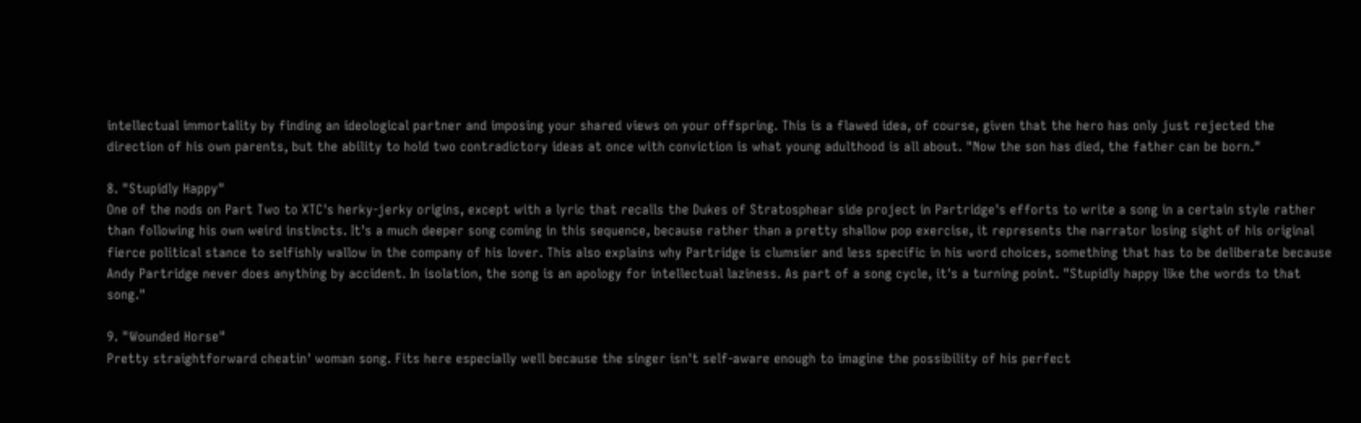intellectual immortality by finding an ideological partner and imposing your shared views on your offspring. This is a flawed idea, of course, given that the hero has only just rejected the direction of his own parents, but the ability to hold two contradictory ideas at once with conviction is what young adulthood is all about. "Now the son has died, the father can be born."

8. "Stupidly Happy"
One of the nods on Part Two to XTC's herky-jerky origins, except with a lyric that recalls the Dukes of Stratosphear side project in Partridge's efforts to write a song in a certain style rather than following his own weird instincts. It's a much deeper song coming in this sequence, because rather than a pretty shallow pop exercise, it represents the narrator losing sight of his original fierce political stance to selfishly wallow in the company of his lover. This also explains why Partridge is clumsier and less specific in his word choices, something that has to be deliberate because Andy Partridge never does anything by accident. In isolation, the song is an apology for intellectual laziness. As part of a song cycle, it's a turning point. "Stupidly happy like the words to that song."

9. "Wounded Horse"
Pretty straightforward cheatin' woman song. Fits here especially well because the singer isn't self-aware enough to imagine the possibility of his perfect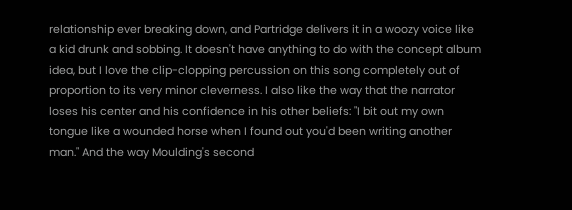relationship ever breaking down, and Partridge delivers it in a woozy voice like a kid drunk and sobbing. It doesn't have anything to do with the concept album idea, but I love the clip-clopping percussion on this song completely out of proportion to its very minor cleverness. I also like the way that the narrator loses his center and his confidence in his other beliefs: "I bit out my own tongue like a wounded horse when I found out you'd been writing another man." And the way Moulding's second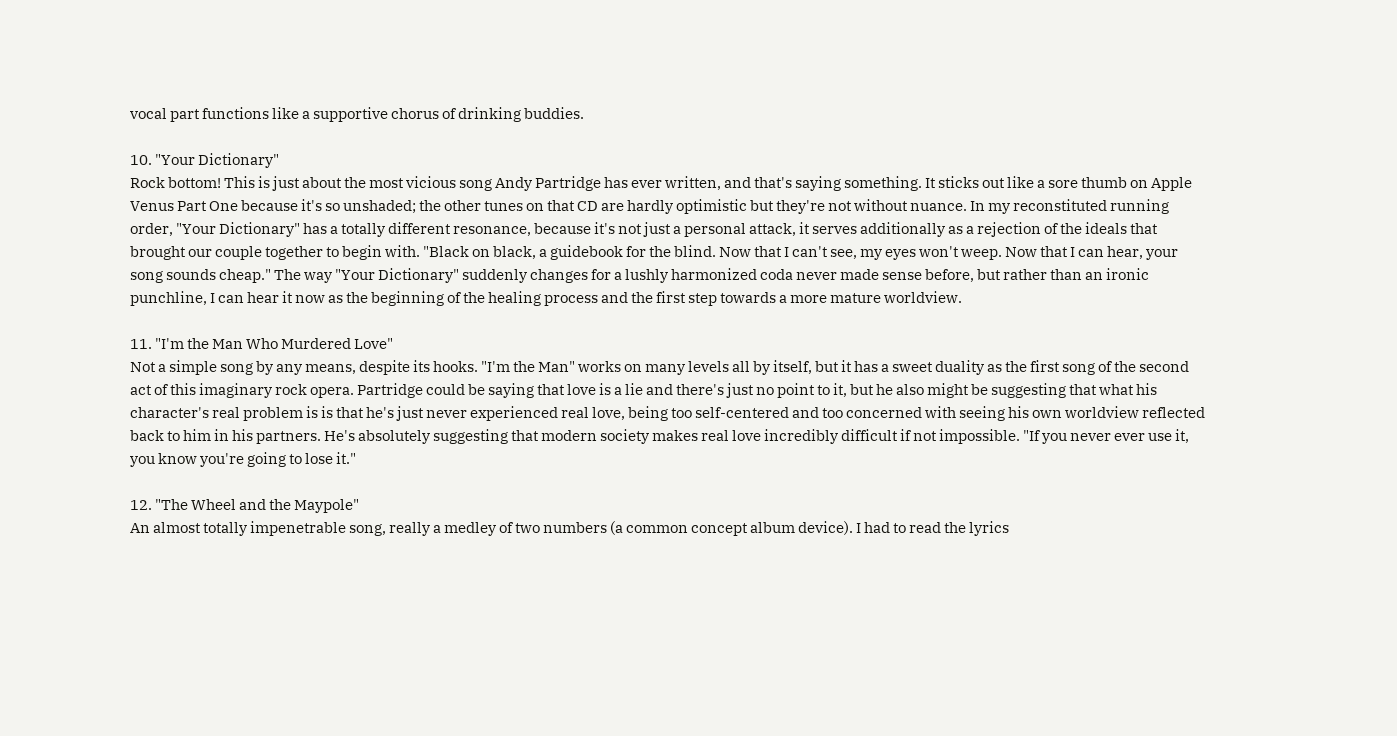vocal part functions like a supportive chorus of drinking buddies.

10. "Your Dictionary"
Rock bottom! This is just about the most vicious song Andy Partridge has ever written, and that's saying something. It sticks out like a sore thumb on Apple Venus Part One because it's so unshaded; the other tunes on that CD are hardly optimistic but they're not without nuance. In my reconstituted running order, "Your Dictionary" has a totally different resonance, because it's not just a personal attack, it serves additionally as a rejection of the ideals that brought our couple together to begin with. "Black on black, a guidebook for the blind. Now that I can't see, my eyes won't weep. Now that I can hear, your song sounds cheap." The way "Your Dictionary" suddenly changes for a lushly harmonized coda never made sense before, but rather than an ironic punchline, I can hear it now as the beginning of the healing process and the first step towards a more mature worldview.

11. "I'm the Man Who Murdered Love"
Not a simple song by any means, despite its hooks. "I'm the Man" works on many levels all by itself, but it has a sweet duality as the first song of the second act of this imaginary rock opera. Partridge could be saying that love is a lie and there's just no point to it, but he also might be suggesting that what his character's real problem is is that he's just never experienced real love, being too self-centered and too concerned with seeing his own worldview reflected back to him in his partners. He's absolutely suggesting that modern society makes real love incredibly difficult if not impossible. "If you never ever use it, you know you're going to lose it."

12. "The Wheel and the Maypole"
An almost totally impenetrable song, really a medley of two numbers (a common concept album device). I had to read the lyrics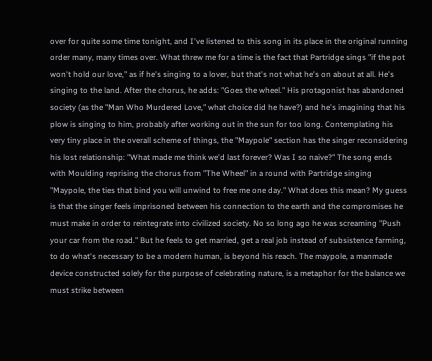over for quite some time tonight, and I've listened to this song in its place in the original running order many, many times over. What threw me for a time is the fact that Partridge sings "if the pot won't hold our love," as if he's singing to a lover, but that's not what he's on about at all. He's singing to the land. After the chorus, he adds: "Goes the wheel." His protagonist has abandoned society (as the "Man Who Murdered Love," what choice did he have?) and he's imagining that his plow is singing to him, probably after working out in the sun for too long. Contemplating his very tiny place in the overall scheme of things, the "Maypole" section has the singer reconsidering his lost relationship: "What made me think we'd last forever? Was I so naive?" The song ends with Moulding reprising the chorus from "The Wheel" in a round with Partridge singing "Maypole, the ties that bind you will unwind to free me one day." What does this mean? My guess is that the singer feels imprisoned between his connection to the earth and the compromises he must make in order to reintegrate into civilized society. No so long ago he was screaming "Push your car from the road." But he feels to get married, get a real job instead of subsistence farming, to do what's necessary to be a modern human, is beyond his reach. The maypole, a manmade device constructed solely for the purpose of celebrating nature, is a metaphor for the balance we must strike between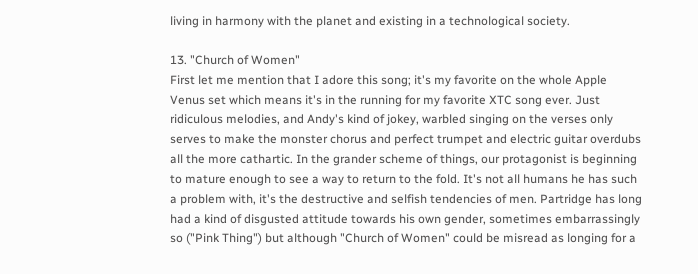living in harmony with the planet and existing in a technological society.

13. "Church of Women"
First let me mention that I adore this song; it's my favorite on the whole Apple Venus set which means it's in the running for my favorite XTC song ever. Just ridiculous melodies, and Andy's kind of jokey, warbled singing on the verses only serves to make the monster chorus and perfect trumpet and electric guitar overdubs all the more cathartic. In the grander scheme of things, our protagonist is beginning to mature enough to see a way to return to the fold. It's not all humans he has such a problem with, it's the destructive and selfish tendencies of men. Partridge has long had a kind of disgusted attitude towards his own gender, sometimes embarrassingly so ("Pink Thing") but although "Church of Women" could be misread as longing for a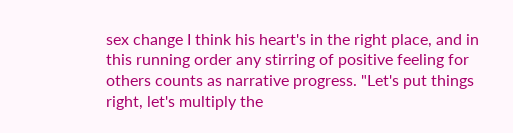sex change I think his heart's in the right place, and in this running order any stirring of positive feeling for others counts as narrative progress. "Let's put things right, let's multiply the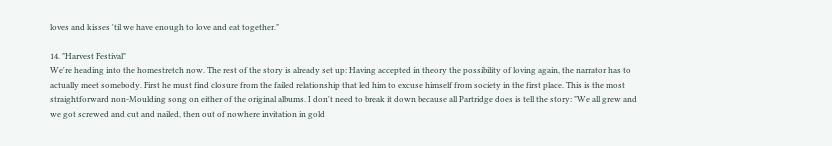loves and kisses 'til we have enough to love and eat together."

14. "Harvest Festival"
We're heading into the homestretch now. The rest of the story is already set up: Having accepted in theory the possibility of loving again, the narrator has to actually meet somebody. First he must find closure from the failed relationship that led him to excuse himself from society in the first place. This is the most straightforward non-Moulding song on either of the original albums. I don't need to break it down because all Partridge does is tell the story: "We all grew and we got screwed and cut and nailed, then out of nowhere invitation in gold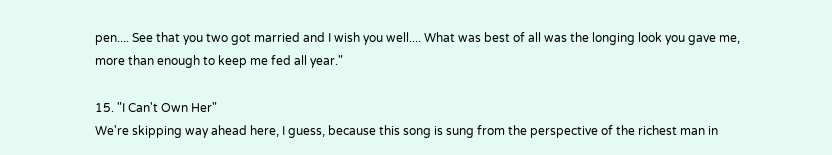pen.... See that you two got married and I wish you well.... What was best of all was the longing look you gave me, more than enough to keep me fed all year."

15. "I Can't Own Her"
We're skipping way ahead here, I guess, because this song is sung from the perspective of the richest man in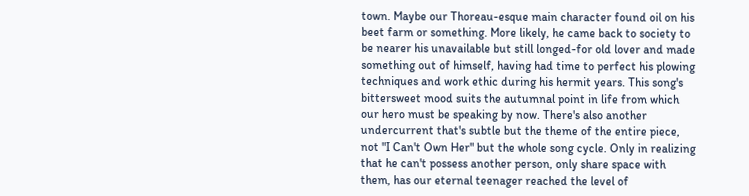town. Maybe our Thoreau-esque main character found oil on his beet farm or something. More likely, he came back to society to be nearer his unavailable but still longed-for old lover and made something out of himself, having had time to perfect his plowing techniques and work ethic during his hermit years. This song's bittersweet mood suits the autumnal point in life from which our hero must be speaking by now. There's also another undercurrent that's subtle but the theme of the entire piece, not "I Can't Own Her" but the whole song cycle. Only in realizing that he can't possess another person, only share space with them, has our eternal teenager reached the level of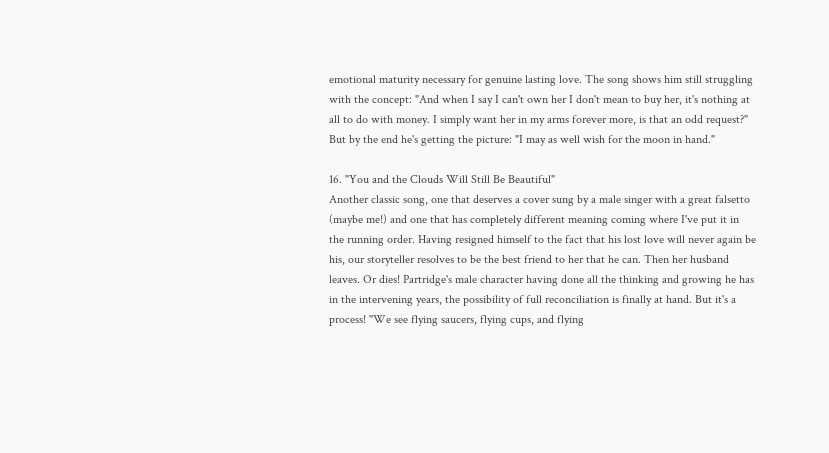emotional maturity necessary for genuine lasting love. The song shows him still struggling with the concept: "And when I say I can't own her I don't mean to buy her, it's nothing at all to do with money. I simply want her in my arms forever more, is that an odd request?" But by the end he's getting the picture: "I may as well wish for the moon in hand."

16. "You and the Clouds Will Still Be Beautiful"
Another classic song, one that deserves a cover sung by a male singer with a great falsetto (maybe me!) and one that has completely different meaning coming where I've put it in the running order. Having resigned himself to the fact that his lost love will never again be his, our storyteller resolves to be the best friend to her that he can. Then her husband leaves. Or dies! Partridge's male character having done all the thinking and growing he has in the intervening years, the possibility of full reconciliation is finally at hand. But it's a process! "We see flying saucers, flying cups, and flying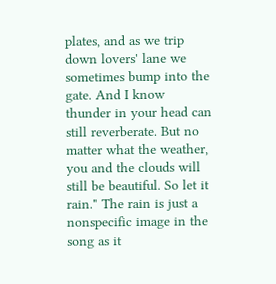plates, and as we trip down lovers' lane we sometimes bump into the gate. And I know thunder in your head can still reverberate. But no matter what the weather, you and the clouds will still be beautiful. So let it rain." The rain is just a nonspecific image in the song as it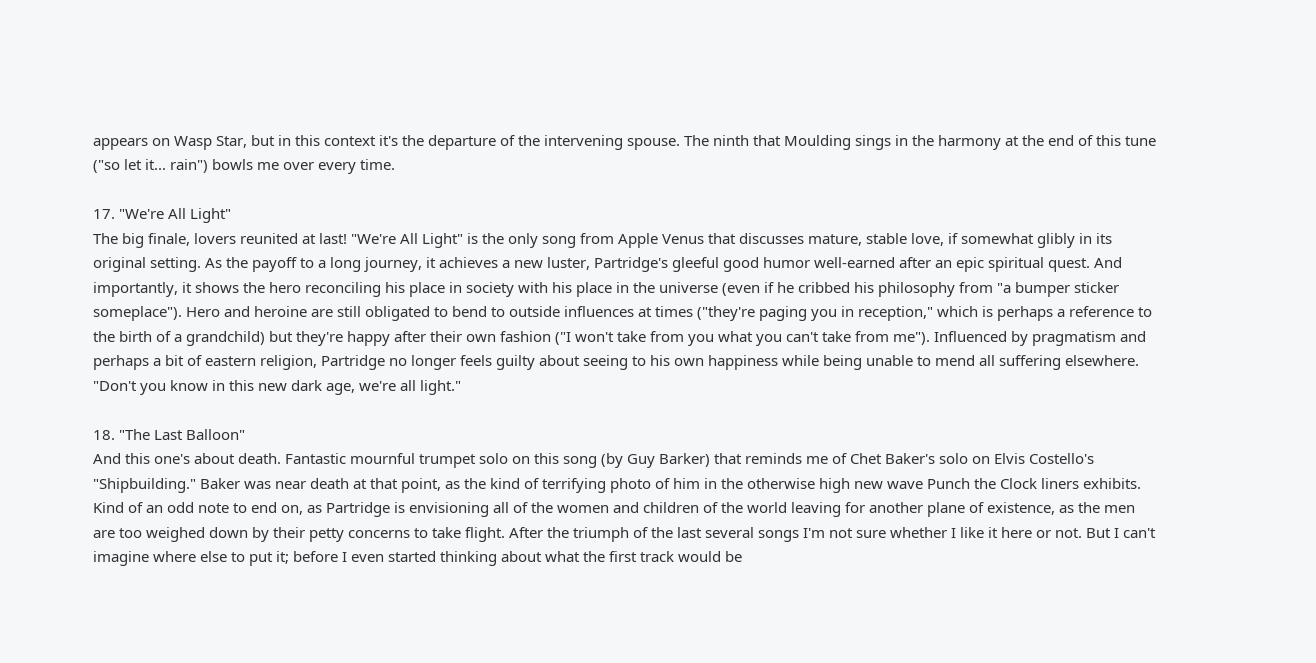appears on Wasp Star, but in this context it's the departure of the intervening spouse. The ninth that Moulding sings in the harmony at the end of this tune ("so let it... rain") bowls me over every time.

17. "We're All Light"
The big finale, lovers reunited at last! "We're All Light" is the only song from Apple Venus that discusses mature, stable love, if somewhat glibly in its original setting. As the payoff to a long journey, it achieves a new luster, Partridge's gleeful good humor well-earned after an epic spiritual quest. And importantly, it shows the hero reconciling his place in society with his place in the universe (even if he cribbed his philosophy from "a bumper sticker someplace"). Hero and heroine are still obligated to bend to outside influences at times ("they're paging you in reception," which is perhaps a reference to the birth of a grandchild) but they're happy after their own fashion ("I won't take from you what you can't take from me"). Influenced by pragmatism and perhaps a bit of eastern religion, Partridge no longer feels guilty about seeing to his own happiness while being unable to mend all suffering elsewhere. "Don't you know in this new dark age, we're all light."

18. "The Last Balloon"
And this one's about death. Fantastic mournful trumpet solo on this song (by Guy Barker) that reminds me of Chet Baker's solo on Elvis Costello's "Shipbuilding." Baker was near death at that point, as the kind of terrifying photo of him in the otherwise high new wave Punch the Clock liners exhibits. Kind of an odd note to end on, as Partridge is envisioning all of the women and children of the world leaving for another plane of existence, as the men are too weighed down by their petty concerns to take flight. After the triumph of the last several songs I'm not sure whether I like it here or not. But I can't imagine where else to put it; before I even started thinking about what the first track would be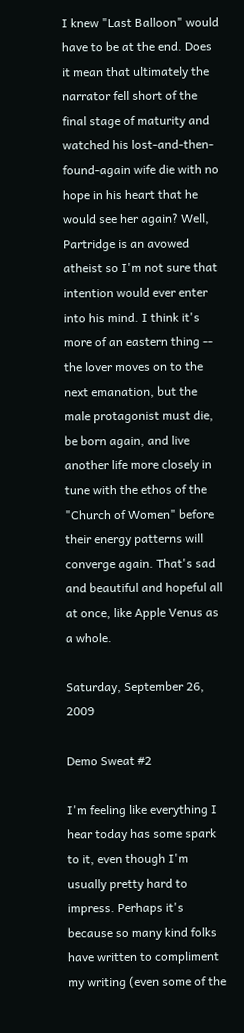I knew "Last Balloon" would have to be at the end. Does it mean that ultimately the narrator fell short of the final stage of maturity and watched his lost-and-then-found-again wife die with no hope in his heart that he would see her again? Well, Partridge is an avowed atheist so I'm not sure that intention would ever enter into his mind. I think it's more of an eastern thing -- the lover moves on to the next emanation, but the male protagonist must die, be born again, and live another life more closely in tune with the ethos of the "Church of Women" before their energy patterns will converge again. That's sad and beautiful and hopeful all at once, like Apple Venus as a whole.

Saturday, September 26, 2009

Demo Sweat #2

I'm feeling like everything I hear today has some spark to it, even though I'm usually pretty hard to impress. Perhaps it's because so many kind folks have written to compliment my writing (even some of the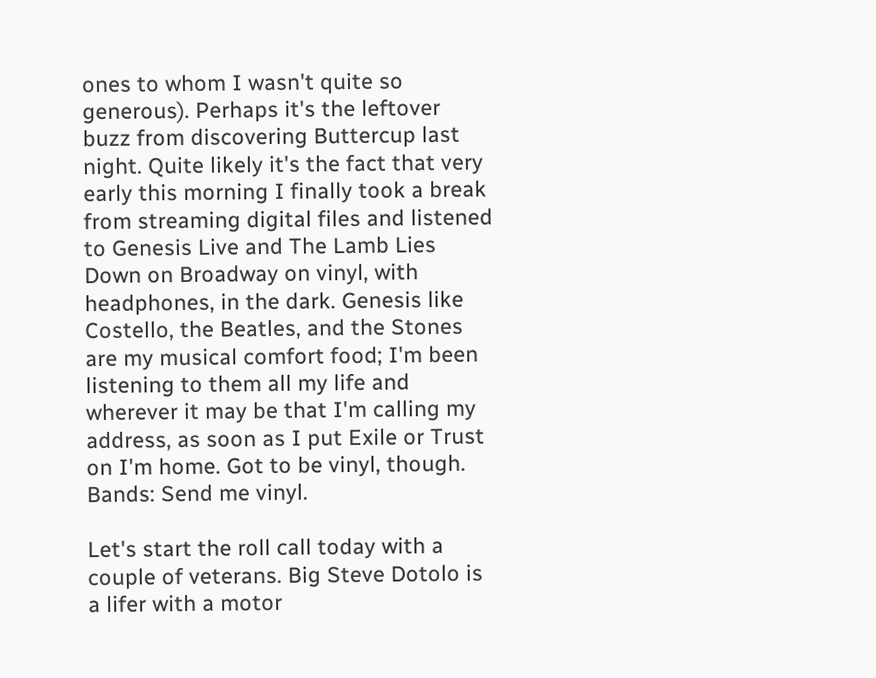ones to whom I wasn't quite so generous). Perhaps it's the leftover buzz from discovering Buttercup last night. Quite likely it's the fact that very early this morning I finally took a break from streaming digital files and listened to Genesis Live and The Lamb Lies Down on Broadway on vinyl, with headphones, in the dark. Genesis like Costello, the Beatles, and the Stones are my musical comfort food; I'm been listening to them all my life and wherever it may be that I'm calling my address, as soon as I put Exile or Trust on I'm home. Got to be vinyl, though. Bands: Send me vinyl.

Let's start the roll call today with a couple of veterans. Big Steve Dotolo is a lifer with a motor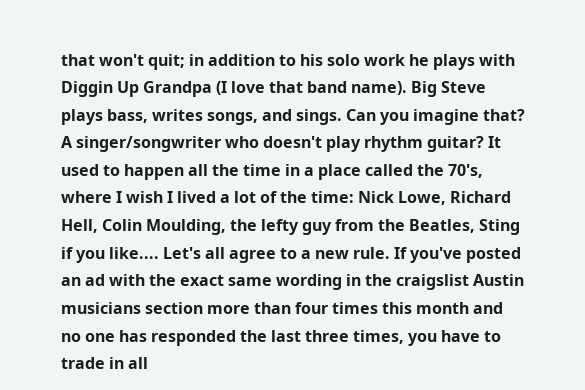that won't quit; in addition to his solo work he plays with Diggin Up Grandpa (I love that band name). Big Steve plays bass, writes songs, and sings. Can you imagine that? A singer/songwriter who doesn't play rhythm guitar? It used to happen all the time in a place called the 70's, where I wish I lived a lot of the time: Nick Lowe, Richard Hell, Colin Moulding, the lefty guy from the Beatles, Sting if you like.... Let's all agree to a new rule. If you've posted an ad with the exact same wording in the craigslist Austin musicians section more than four times this month and no one has responded the last three times, you have to trade in all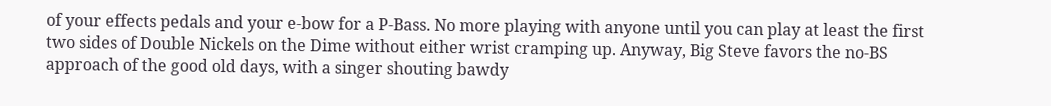of your effects pedals and your e-bow for a P-Bass. No more playing with anyone until you can play at least the first two sides of Double Nickels on the Dime without either wrist cramping up. Anyway, Big Steve favors the no-BS approach of the good old days, with a singer shouting bawdy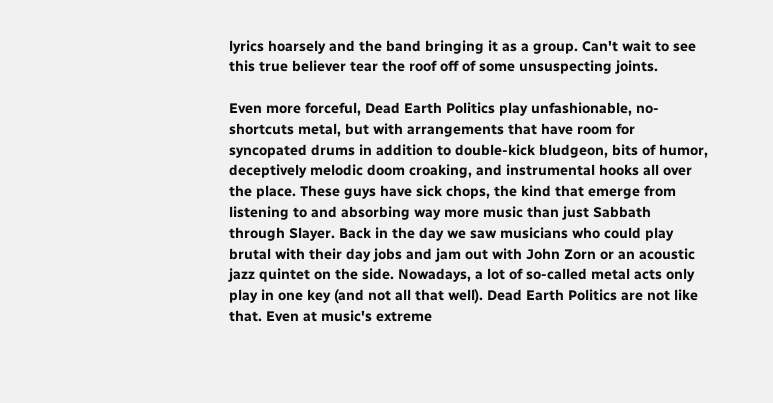lyrics hoarsely and the band bringing it as a group. Can't wait to see this true believer tear the roof off of some unsuspecting joints.

Even more forceful, Dead Earth Politics play unfashionable, no-shortcuts metal, but with arrangements that have room for syncopated drums in addition to double-kick bludgeon, bits of humor, deceptively melodic doom croaking, and instrumental hooks all over the place. These guys have sick chops, the kind that emerge from listening to and absorbing way more music than just Sabbath through Slayer. Back in the day we saw musicians who could play brutal with their day jobs and jam out with John Zorn or an acoustic jazz quintet on the side. Nowadays, a lot of so-called metal acts only play in one key (and not all that well). Dead Earth Politics are not like that. Even at music's extreme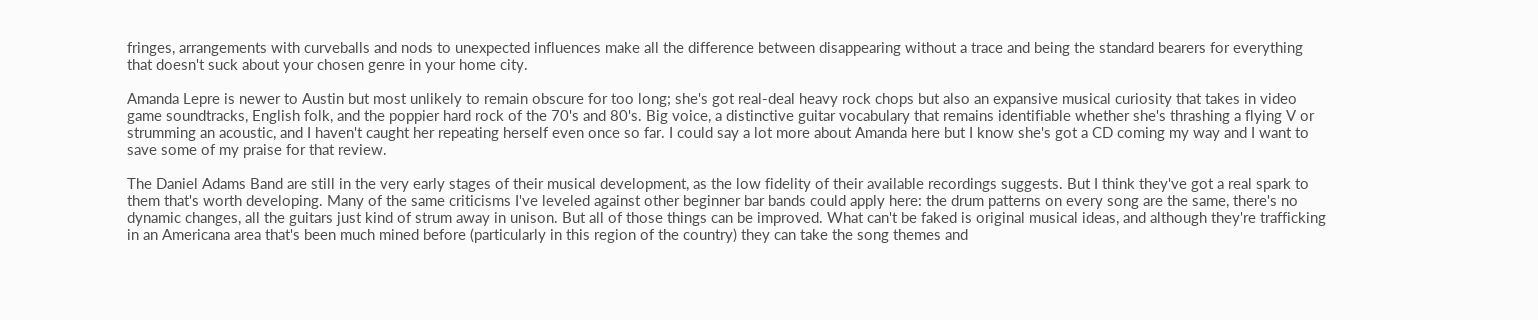fringes, arrangements with curveballs and nods to unexpected influences make all the difference between disappearing without a trace and being the standard bearers for everything that doesn't suck about your chosen genre in your home city.

Amanda Lepre is newer to Austin but most unlikely to remain obscure for too long; she's got real-deal heavy rock chops but also an expansive musical curiosity that takes in video game soundtracks, English folk, and the poppier hard rock of the 70's and 80's. Big voice, a distinctive guitar vocabulary that remains identifiable whether she's thrashing a flying V or strumming an acoustic, and I haven't caught her repeating herself even once so far. I could say a lot more about Amanda here but I know she's got a CD coming my way and I want to save some of my praise for that review.

The Daniel Adams Band are still in the very early stages of their musical development, as the low fidelity of their available recordings suggests. But I think they've got a real spark to them that's worth developing. Many of the same criticisms I've leveled against other beginner bar bands could apply here: the drum patterns on every song are the same, there's no dynamic changes, all the guitars just kind of strum away in unison. But all of those things can be improved. What can't be faked is original musical ideas, and although they're trafficking in an Americana area that's been much mined before (particularly in this region of the country) they can take the song themes and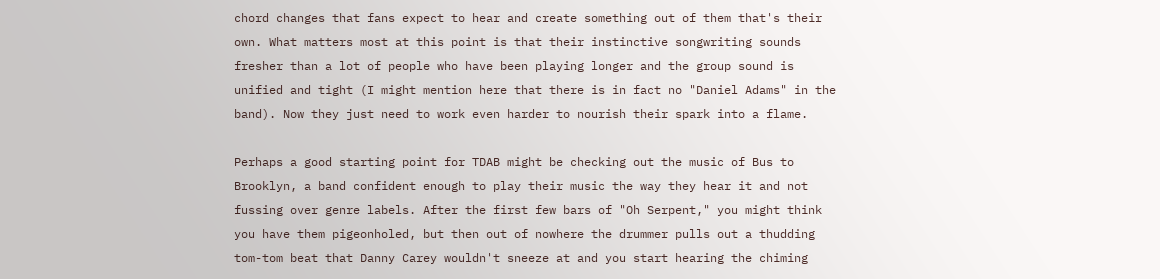chord changes that fans expect to hear and create something out of them that's their own. What matters most at this point is that their instinctive songwriting sounds fresher than a lot of people who have been playing longer and the group sound is unified and tight (I might mention here that there is in fact no "Daniel Adams" in the band). Now they just need to work even harder to nourish their spark into a flame.

Perhaps a good starting point for TDAB might be checking out the music of Bus to Brooklyn, a band confident enough to play their music the way they hear it and not fussing over genre labels. After the first few bars of "Oh Serpent," you might think you have them pigeonholed, but then out of nowhere the drummer pulls out a thudding tom-tom beat that Danny Carey wouldn't sneeze at and you start hearing the chiming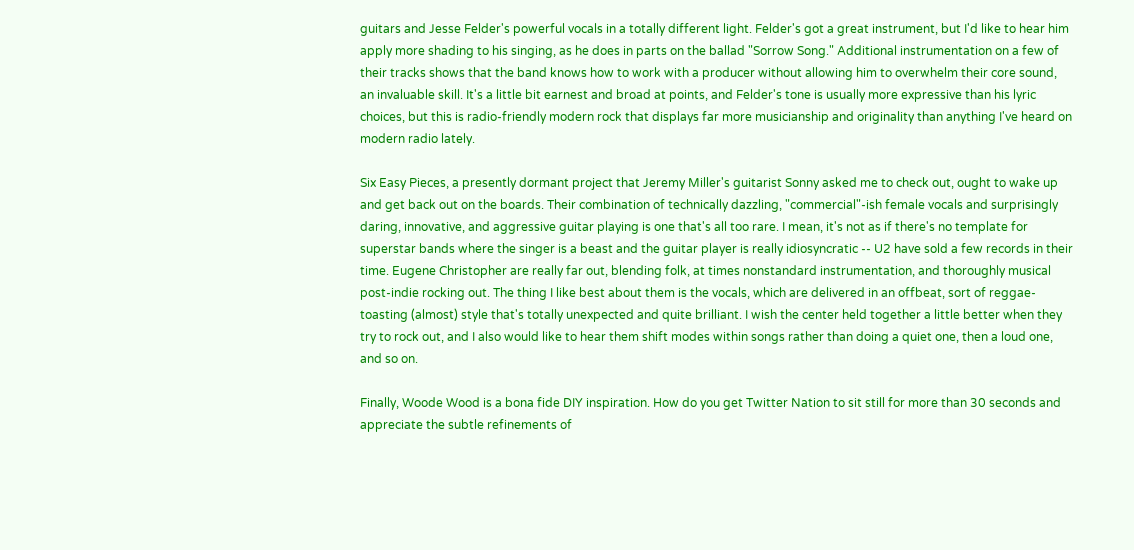guitars and Jesse Felder's powerful vocals in a totally different light. Felder's got a great instrument, but I'd like to hear him apply more shading to his singing, as he does in parts on the ballad "Sorrow Song." Additional instrumentation on a few of their tracks shows that the band knows how to work with a producer without allowing him to overwhelm their core sound, an invaluable skill. It's a little bit earnest and broad at points, and Felder's tone is usually more expressive than his lyric choices, but this is radio-friendly modern rock that displays far more musicianship and originality than anything I've heard on modern radio lately.

Six Easy Pieces, a presently dormant project that Jeremy Miller's guitarist Sonny asked me to check out, ought to wake up and get back out on the boards. Their combination of technically dazzling, "commercial"-ish female vocals and surprisingly daring, innovative, and aggressive guitar playing is one that's all too rare. I mean, it's not as if there's no template for superstar bands where the singer is a beast and the guitar player is really idiosyncratic -- U2 have sold a few records in their time. Eugene Christopher are really far out, blending folk, at times nonstandard instrumentation, and thoroughly musical post-indie rocking out. The thing I like best about them is the vocals, which are delivered in an offbeat, sort of reggae-toasting (almost) style that's totally unexpected and quite brilliant. I wish the center held together a little better when they try to rock out, and I also would like to hear them shift modes within songs rather than doing a quiet one, then a loud one, and so on.

Finally, Woode Wood is a bona fide DIY inspiration. How do you get Twitter Nation to sit still for more than 30 seconds and appreciate the subtle refinements of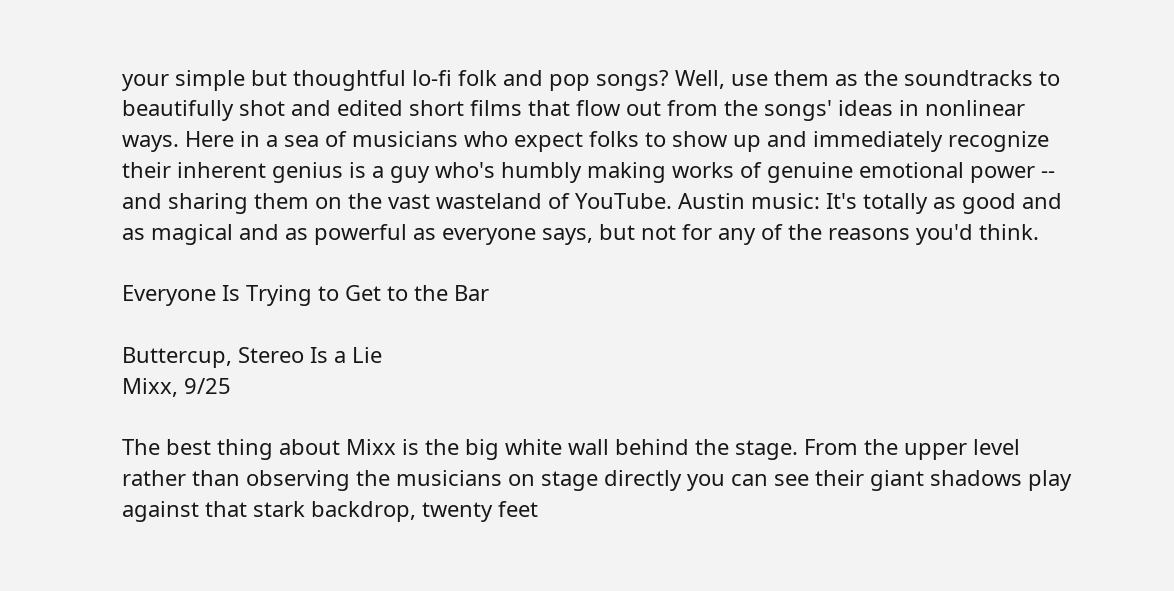your simple but thoughtful lo-fi folk and pop songs? Well, use them as the soundtracks to beautifully shot and edited short films that flow out from the songs' ideas in nonlinear ways. Here in a sea of musicians who expect folks to show up and immediately recognize their inherent genius is a guy who's humbly making works of genuine emotional power -- and sharing them on the vast wasteland of YouTube. Austin music: It's totally as good and as magical and as powerful as everyone says, but not for any of the reasons you'd think.

Everyone Is Trying to Get to the Bar

Buttercup, Stereo Is a Lie
Mixx, 9/25

The best thing about Mixx is the big white wall behind the stage. From the upper level rather than observing the musicians on stage directly you can see their giant shadows play against that stark backdrop, twenty feet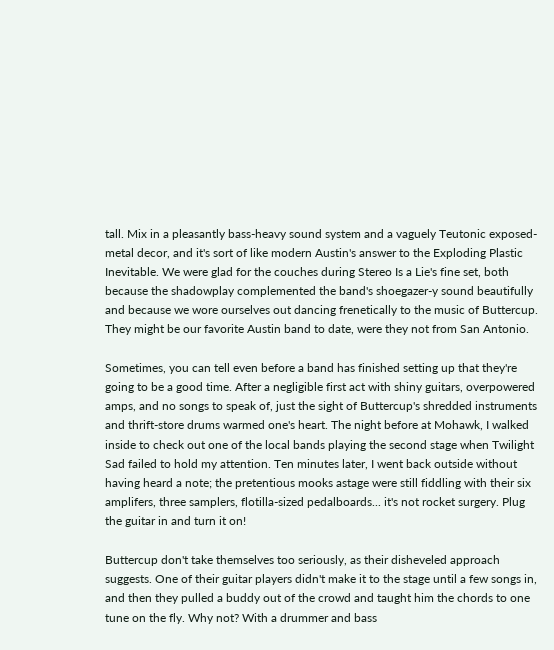tall. Mix in a pleasantly bass-heavy sound system and a vaguely Teutonic exposed-metal decor, and it's sort of like modern Austin's answer to the Exploding Plastic Inevitable. We were glad for the couches during Stereo Is a Lie's fine set, both because the shadowplay complemented the band's shoegazer-y sound beautifully and because we wore ourselves out dancing frenetically to the music of Buttercup. They might be our favorite Austin band to date, were they not from San Antonio.

Sometimes, you can tell even before a band has finished setting up that they're going to be a good time. After a negligible first act with shiny guitars, overpowered amps, and no songs to speak of, just the sight of Buttercup's shredded instruments and thrift-store drums warmed one's heart. The night before at Mohawk, I walked inside to check out one of the local bands playing the second stage when Twilight Sad failed to hold my attention. Ten minutes later, I went back outside without having heard a note; the pretentious mooks astage were still fiddling with their six amplifers, three samplers, flotilla-sized pedalboards... it's not rocket surgery. Plug the guitar in and turn it on!

Buttercup don't take themselves too seriously, as their disheveled approach suggests. One of their guitar players didn't make it to the stage until a few songs in, and then they pulled a buddy out of the crowd and taught him the chords to one tune on the fly. Why not? With a drummer and bass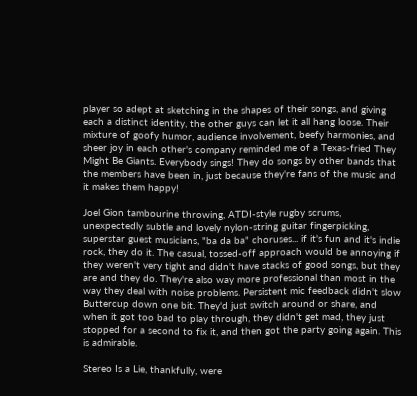player so adept at sketching in the shapes of their songs, and giving each a distinct identity, the other guys can let it all hang loose. Their mixture of goofy humor, audience involvement, beefy harmonies, and sheer joy in each other's company reminded me of a Texas-fried They Might Be Giants. Everybody sings! They do songs by other bands that the members have been in, just because they're fans of the music and it makes them happy!

Joel Gion tambourine throwing, ATDI-style rugby scrums, unexpectedly subtle and lovely nylon-string guitar fingerpicking, superstar guest musicians, "ba da ba" choruses... if it's fun and it's indie rock, they do it. The casual, tossed-off approach would be annoying if they weren't very tight and didn't have stacks of good songs, but they are and they do. They're also way more professional than most in the way they deal with noise problems. Persistent mic feedback didn't slow Buttercup down one bit. They'd just switch around or share, and when it got too bad to play through, they didn't get mad, they just stopped for a second to fix it, and then got the party going again. This is admirable.

Stereo Is a Lie, thankfully, were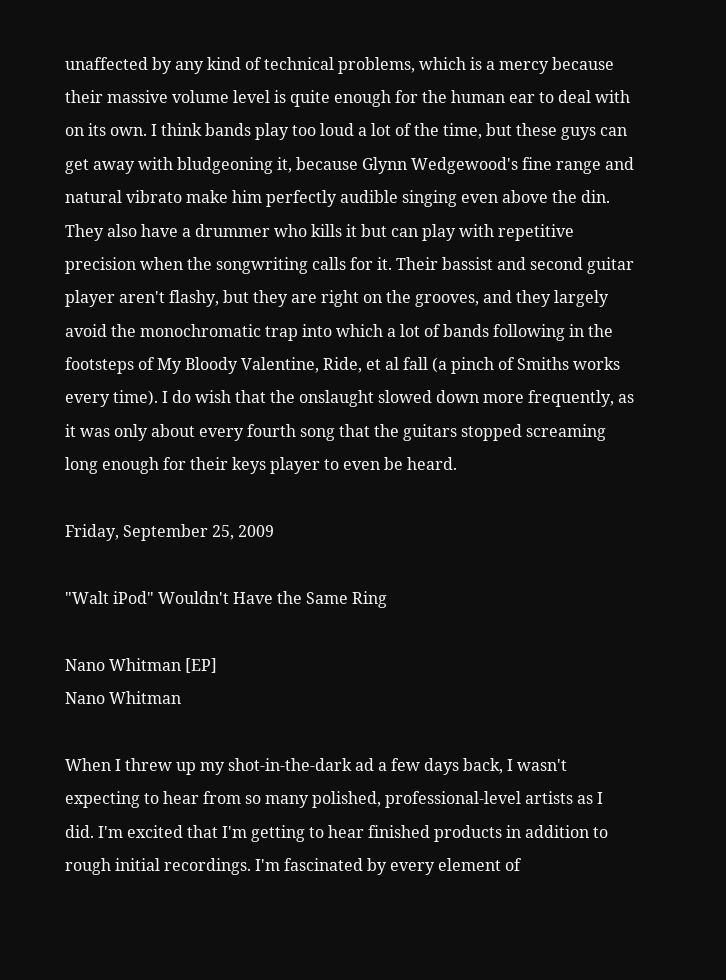unaffected by any kind of technical problems, which is a mercy because their massive volume level is quite enough for the human ear to deal with on its own. I think bands play too loud a lot of the time, but these guys can get away with bludgeoning it, because Glynn Wedgewood's fine range and natural vibrato make him perfectly audible singing even above the din. They also have a drummer who kills it but can play with repetitive precision when the songwriting calls for it. Their bassist and second guitar player aren't flashy, but they are right on the grooves, and they largely avoid the monochromatic trap into which a lot of bands following in the footsteps of My Bloody Valentine, Ride, et al fall (a pinch of Smiths works every time). I do wish that the onslaught slowed down more frequently, as it was only about every fourth song that the guitars stopped screaming long enough for their keys player to even be heard.

Friday, September 25, 2009

"Walt iPod" Wouldn't Have the Same Ring

Nano Whitman [EP]
Nano Whitman

When I threw up my shot-in-the-dark ad a few days back, I wasn't expecting to hear from so many polished, professional-level artists as I did. I'm excited that I'm getting to hear finished products in addition to rough initial recordings. I'm fascinated by every element of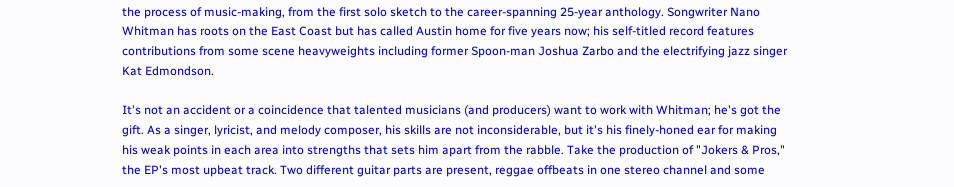the process of music-making, from the first solo sketch to the career-spanning 25-year anthology. Songwriter Nano Whitman has roots on the East Coast but has called Austin home for five years now; his self-titled record features contributions from some scene heavyweights including former Spoon-man Joshua Zarbo and the electrifying jazz singer Kat Edmondson.

It's not an accident or a coincidence that talented musicians (and producers) want to work with Whitman; he's got the gift. As a singer, lyricist, and melody composer, his skills are not inconsiderable, but it's his finely-honed ear for making his weak points in each area into strengths that sets him apart from the rabble. Take the production of "Jokers & Pros," the EP's most upbeat track. Two different guitar parts are present, reggae offbeats in one stereo channel and some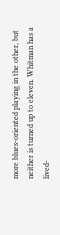more blues-oriented playing in the other, but neither is turned up to eleven. Whitman has a lived-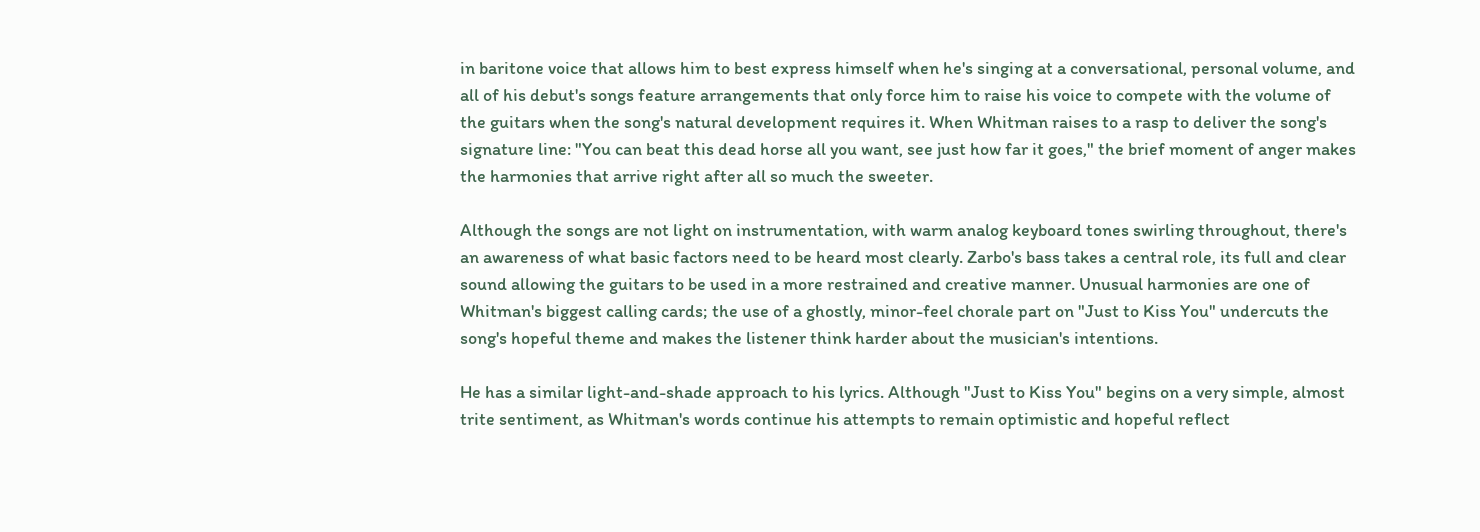in baritone voice that allows him to best express himself when he's singing at a conversational, personal volume, and all of his debut's songs feature arrangements that only force him to raise his voice to compete with the volume of the guitars when the song's natural development requires it. When Whitman raises to a rasp to deliver the song's signature line: "You can beat this dead horse all you want, see just how far it goes," the brief moment of anger makes the harmonies that arrive right after all so much the sweeter.

Although the songs are not light on instrumentation, with warm analog keyboard tones swirling throughout, there's an awareness of what basic factors need to be heard most clearly. Zarbo's bass takes a central role, its full and clear sound allowing the guitars to be used in a more restrained and creative manner. Unusual harmonies are one of Whitman's biggest calling cards; the use of a ghostly, minor-feel chorale part on "Just to Kiss You" undercuts the song's hopeful theme and makes the listener think harder about the musician's intentions.

He has a similar light-and-shade approach to his lyrics. Although "Just to Kiss You" begins on a very simple, almost trite sentiment, as Whitman's words continue his attempts to remain optimistic and hopeful reflect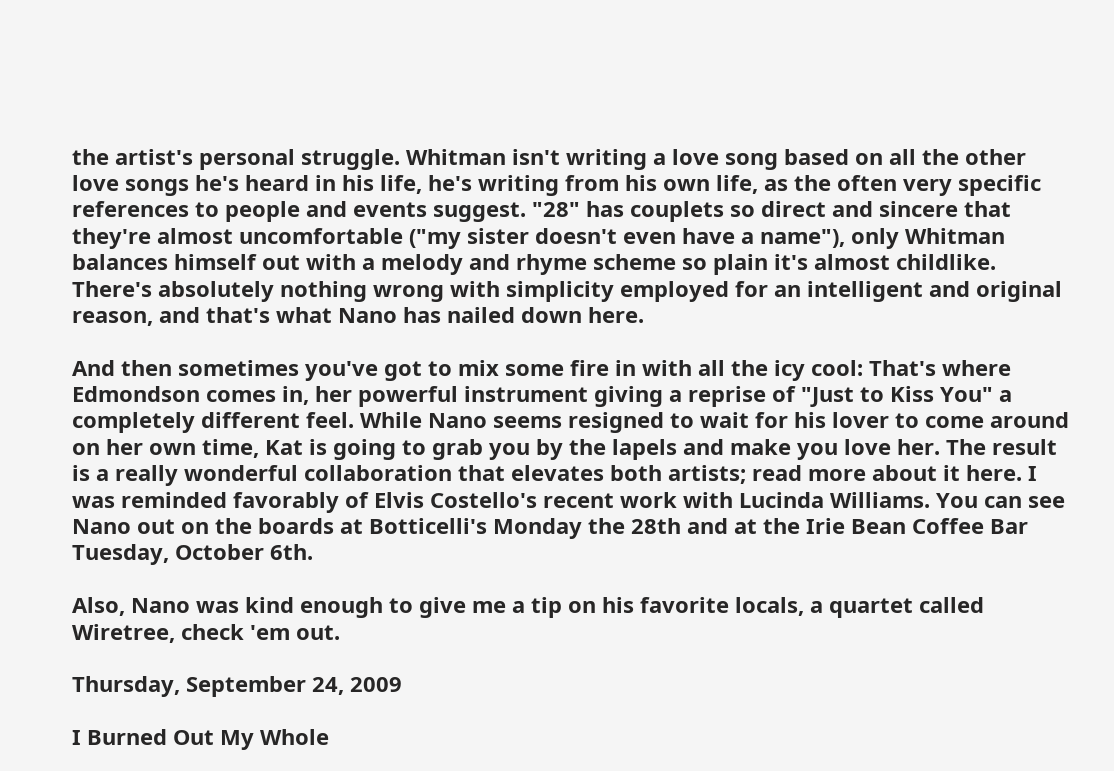the artist's personal struggle. Whitman isn't writing a love song based on all the other love songs he's heard in his life, he's writing from his own life, as the often very specific references to people and events suggest. "28" has couplets so direct and sincere that they're almost uncomfortable ("my sister doesn't even have a name"), only Whitman balances himself out with a melody and rhyme scheme so plain it's almost childlike. There's absolutely nothing wrong with simplicity employed for an intelligent and original reason, and that's what Nano has nailed down here.

And then sometimes you've got to mix some fire in with all the icy cool: That's where Edmondson comes in, her powerful instrument giving a reprise of "Just to Kiss You" a completely different feel. While Nano seems resigned to wait for his lover to come around on her own time, Kat is going to grab you by the lapels and make you love her. The result is a really wonderful collaboration that elevates both artists; read more about it here. I was reminded favorably of Elvis Costello's recent work with Lucinda Williams. You can see Nano out on the boards at Botticelli's Monday the 28th and at the Irie Bean Coffee Bar Tuesday, October 6th.

Also, Nano was kind enough to give me a tip on his favorite locals, a quartet called Wiretree, check 'em out.

Thursday, September 24, 2009

I Burned Out My Whole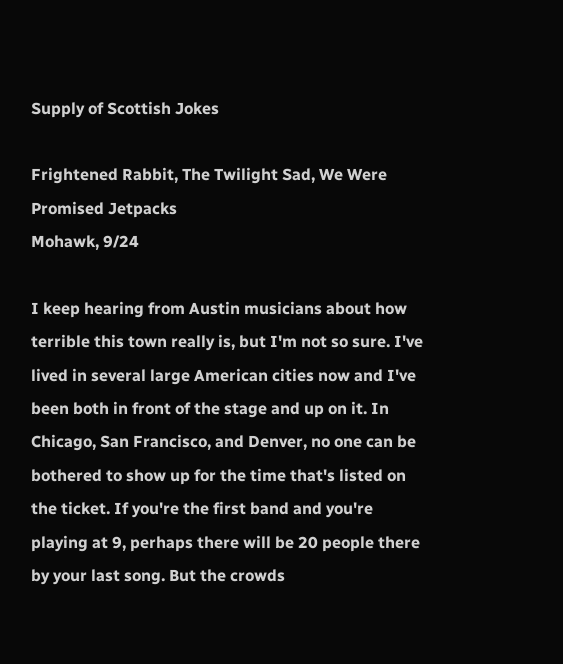Supply of Scottish Jokes

Frightened Rabbit, The Twilight Sad, We Were Promised Jetpacks
Mohawk, 9/24

I keep hearing from Austin musicians about how terrible this town really is, but I'm not so sure. I've lived in several large American cities now and I've been both in front of the stage and up on it. In Chicago, San Francisco, and Denver, no one can be bothered to show up for the time that's listed on the ticket. If you're the first band and you're playing at 9, perhaps there will be 20 people there by your last song. But the crowds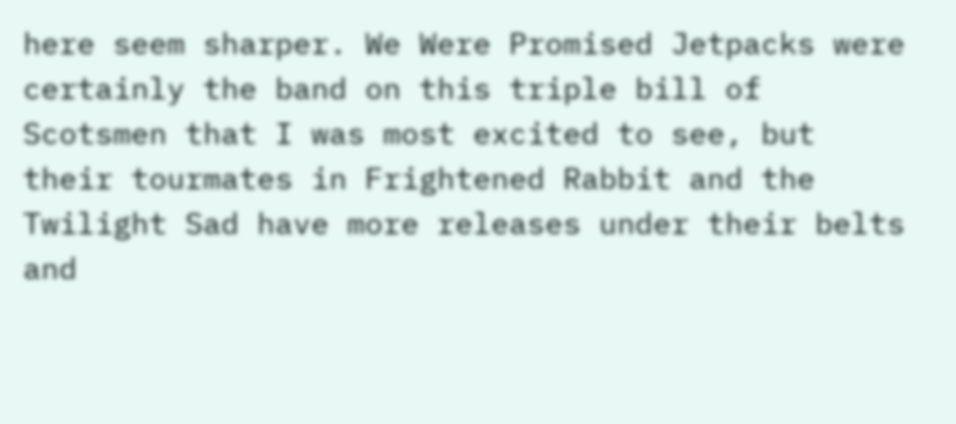here seem sharper. We Were Promised Jetpacks were certainly the band on this triple bill of Scotsmen that I was most excited to see, but their tourmates in Frightened Rabbit and the Twilight Sad have more releases under their belts and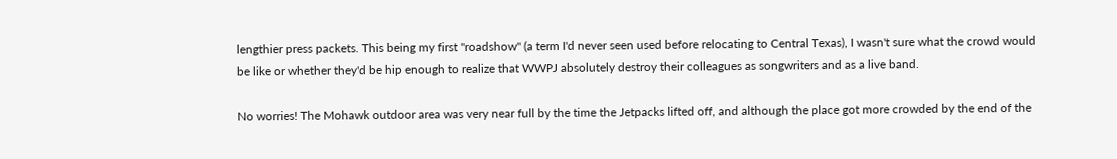lengthier press packets. This being my first "roadshow" (a term I'd never seen used before relocating to Central Texas), I wasn't sure what the crowd would be like or whether they'd be hip enough to realize that WWPJ absolutely destroy their colleagues as songwriters and as a live band.

No worries! The Mohawk outdoor area was very near full by the time the Jetpacks lifted off, and although the place got more crowded by the end of the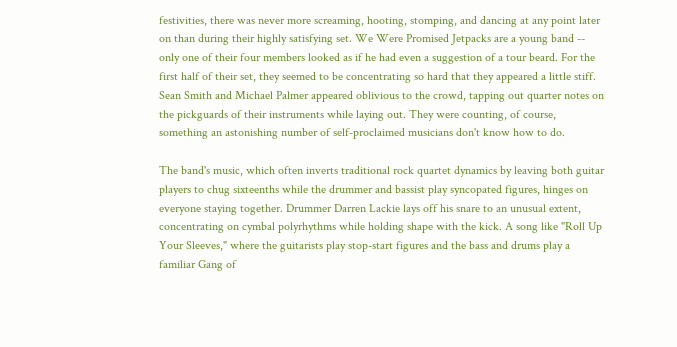festivities, there was never more screaming, hooting, stomping, and dancing at any point later on than during their highly satisfying set. We Were Promised Jetpacks are a young band -- only one of their four members looked as if he had even a suggestion of a tour beard. For the first half of their set, they seemed to be concentrating so hard that they appeared a little stiff. Sean Smith and Michael Palmer appeared oblivious to the crowd, tapping out quarter notes on the pickguards of their instruments while laying out. They were counting, of course, something an astonishing number of self-proclaimed musicians don't know how to do.

The band's music, which often inverts traditional rock quartet dynamics by leaving both guitar players to chug sixteenths while the drummer and bassist play syncopated figures, hinges on everyone staying together. Drummer Darren Lackie lays off his snare to an unusual extent, concentrating on cymbal polyrhythms while holding shape with the kick. A song like "Roll Up Your Sleeves," where the guitarists play stop-start figures and the bass and drums play a familiar Gang of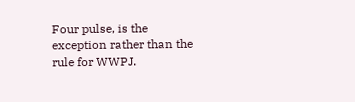Four pulse, is the exception rather than the rule for WWPJ.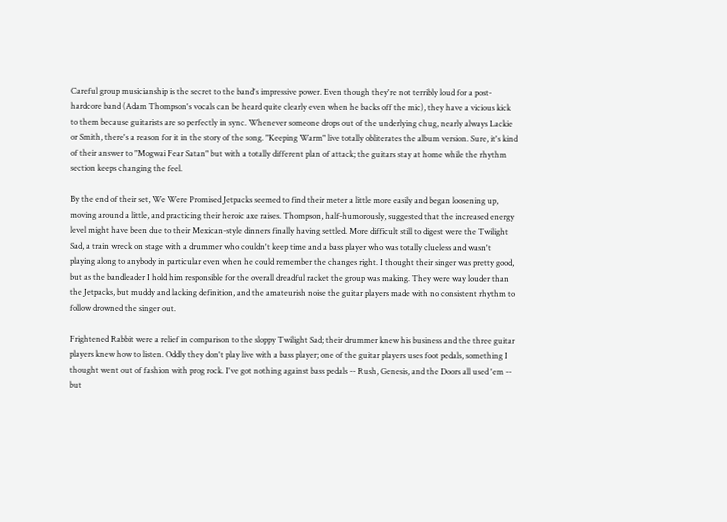Careful group musicianship is the secret to the band's impressive power. Even though they're not terribly loud for a post-hardcore band (Adam Thompson's vocals can be heard quite clearly even when he backs off the mic), they have a vicious kick to them because guitarists are so perfectly in sync. Whenever someone drops out of the underlying chug, nearly always Lackie or Smith, there's a reason for it in the story of the song. "Keeping Warm" live totally obliterates the album version. Sure, it's kind of their answer to "Mogwai Fear Satan" but with a totally different plan of attack; the guitars stay at home while the rhythm section keeps changing the feel.

By the end of their set, We Were Promised Jetpacks seemed to find their meter a little more easily and began loosening up, moving around a little, and practicing their heroic axe raises. Thompson, half-humorously, suggested that the increased energy level might have been due to their Mexican-style dinners finally having settled. More difficult still to digest were the Twilight Sad, a train wreck on stage with a drummer who couldn't keep time and a bass player who was totally clueless and wasn't playing along to anybody in particular even when he could remember the changes right. I thought their singer was pretty good, but as the bandleader I hold him responsible for the overall dreadful racket the group was making. They were way louder than the Jetpacks, but muddy and lacking definition, and the amateurish noise the guitar players made with no consistent rhythm to follow drowned the singer out.

Frightened Rabbit were a relief in comparison to the sloppy Twilight Sad; their drummer knew his business and the three guitar players knew how to listen. Oddly they don't play live with a bass player; one of the guitar players uses foot pedals, something I thought went out of fashion with prog rock. I've got nothing against bass pedals -- Rush, Genesis, and the Doors all used 'em -- but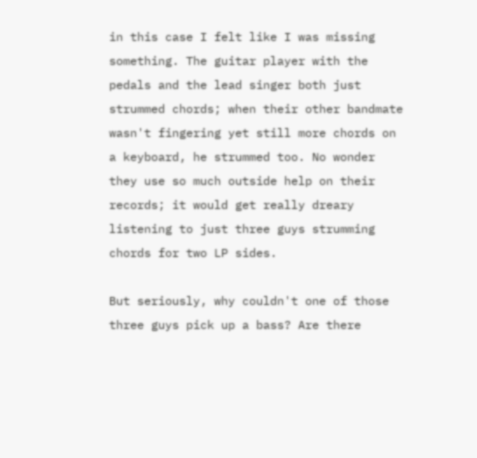in this case I felt like I was missing something. The guitar player with the pedals and the lead singer both just strummed chords; when their other bandmate wasn't fingering yet still more chords on a keyboard, he strummed too. No wonder they use so much outside help on their records; it would get really dreary listening to just three guys strumming chords for two LP sides.

But seriously, why couldn't one of those three guys pick up a bass? Are there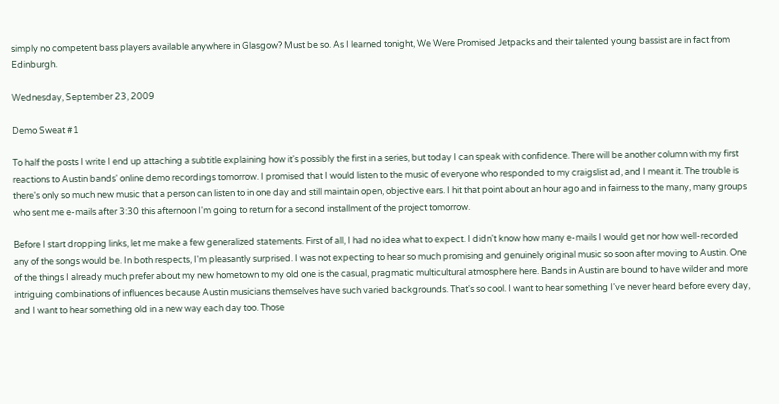simply no competent bass players available anywhere in Glasgow? Must be so. As I learned tonight, We Were Promised Jetpacks and their talented young bassist are in fact from Edinburgh.

Wednesday, September 23, 2009

Demo Sweat #1

To half the posts I write I end up attaching a subtitle explaining how it's possibly the first in a series, but today I can speak with confidence. There will be another column with my first reactions to Austin bands' online demo recordings tomorrow. I promised that I would listen to the music of everyone who responded to my craigslist ad, and I meant it. The trouble is there's only so much new music that a person can listen to in one day and still maintain open, objective ears. I hit that point about an hour ago and in fairness to the many, many groups who sent me e-mails after 3:30 this afternoon I'm going to return for a second installment of the project tomorrow.

Before I start dropping links, let me make a few generalized statements. First of all, I had no idea what to expect. I didn't know how many e-mails I would get nor how well-recorded any of the songs would be. In both respects, I'm pleasantly surprised. I was not expecting to hear so much promising and genuinely original music so soon after moving to Austin. One of the things I already much prefer about my new hometown to my old one is the casual, pragmatic multicultural atmosphere here. Bands in Austin are bound to have wilder and more intriguing combinations of influences because Austin musicians themselves have such varied backgrounds. That's so cool. I want to hear something I've never heard before every day, and I want to hear something old in a new way each day too. Those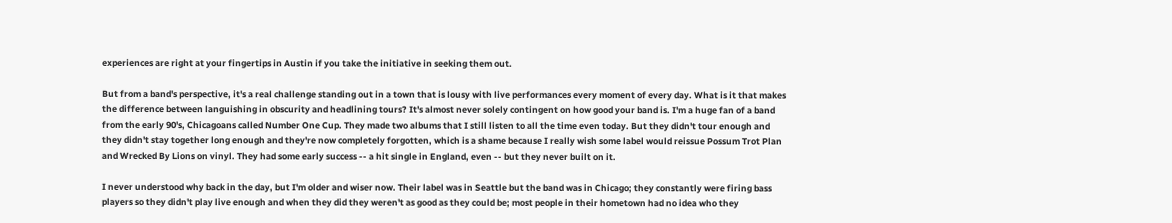experiences are right at your fingertips in Austin if you take the initiative in seeking them out.

But from a band's perspective, it's a real challenge standing out in a town that is lousy with live performances every moment of every day. What is it that makes the difference between languishing in obscurity and headlining tours? It's almost never solely contingent on how good your band is. I'm a huge fan of a band from the early 90's, Chicagoans called Number One Cup. They made two albums that I still listen to all the time even today. But they didn't tour enough and they didn't stay together long enough and they're now completely forgotten, which is a shame because I really wish some label would reissue Possum Trot Plan and Wrecked By Lions on vinyl. They had some early success -- a hit single in England, even -- but they never built on it.

I never understood why back in the day, but I'm older and wiser now. Their label was in Seattle but the band was in Chicago; they constantly were firing bass players so they didn't play live enough and when they did they weren't as good as they could be; most people in their hometown had no idea who they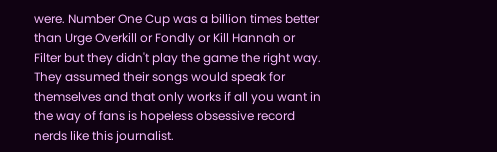were. Number One Cup was a billion times better than Urge Overkill or Fondly or Kill Hannah or Filter but they didn't play the game the right way. They assumed their songs would speak for themselves and that only works if all you want in the way of fans is hopeless obsessive record nerds like this journalist.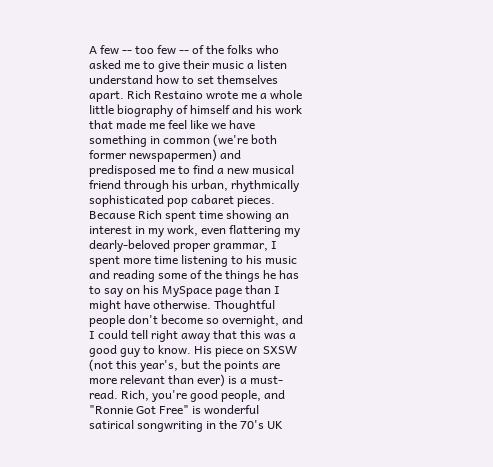A few -- too few -- of the folks who asked me to give their music a listen understand how to set themselves apart. Rich Restaino wrote me a whole little biography of himself and his work that made me feel like we have something in common (we're both former newspapermen) and predisposed me to find a new musical friend through his urban, rhythmically sophisticated pop cabaret pieces. Because Rich spent time showing an interest in my work, even flattering my dearly-beloved proper grammar, I spent more time listening to his music and reading some of the things he has to say on his MySpace page than I might have otherwise. Thoughtful people don't become so overnight, and I could tell right away that this was a good guy to know. His piece on SXSW (not this year's, but the points are more relevant than ever) is a must-read. Rich, you're good people, and "Ronnie Got Free" is wonderful satirical songwriting in the 70's UK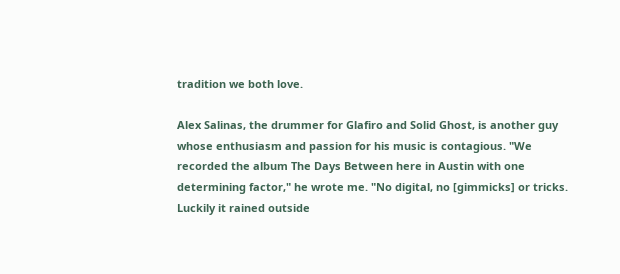tradition we both love.

Alex Salinas, the drummer for Glafiro and Solid Ghost, is another guy whose enthusiasm and passion for his music is contagious. "We recorded the album The Days Between here in Austin with one determining factor," he wrote me. "No digital, no [gimmicks] or tricks. Luckily it rained outside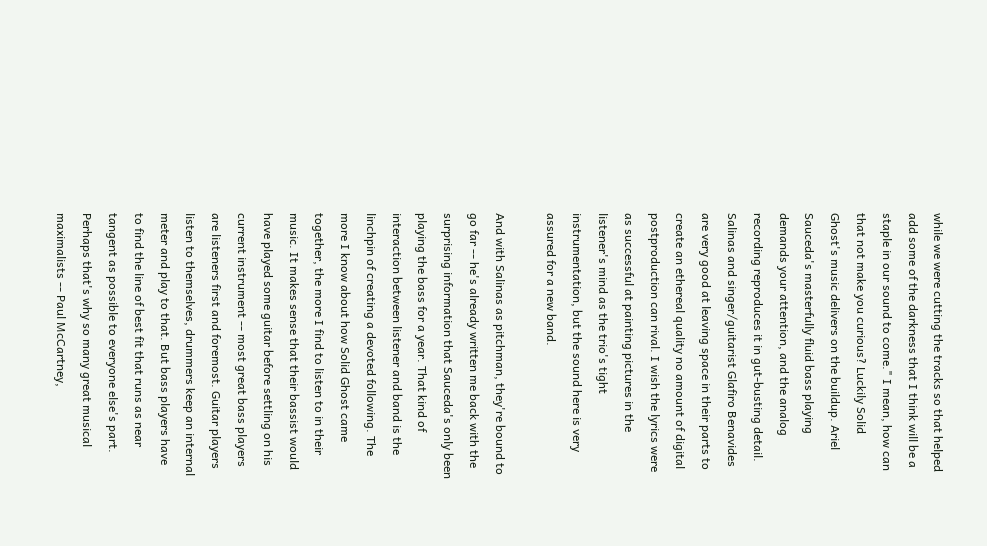while we were cutting the tracks so that helped add some of the darkness that I think will be a staple in our sound to come." I mean, how can that not make you curious? Luckily Solid Ghost's music delivers on the buildup. Ariel Sauceda's masterfully fluid bass playing demands your attention, and the analog recording reproduces it in gut-busting detail. Salinas and singer/guitarist Glafiro Benavides are very good at leaving space in their parts to create an ethereal quality no amount of digital postproduction can rival. I wish the lyrics were as successful at painting pictures in the listener's mind as the trio's tight instrumentation, but the sound here is very assured for a new band.

And with Salinas as pitchman, they're bound to go far -- he's already written me back with the surprising information that Sauceda's only been playing the bass for a year. That kind of interaction between listener and band is the linchpin of creating a devoted following. The more I know about how Solid Ghost came together, the more I find to listen to in their music. It makes sense that their bassist would have played some guitar before settling on his current instrument -- most great bass players are listeners first and foremost. Guitar players listen to themselves, drummers keep an internal meter and play to that. But bass players have to find the line of best fit that runs as near tangent as possible to everyone else's part. Perhaps that's why so many great musical maximalists -- Paul McCartney,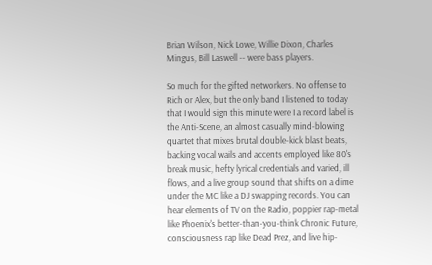Brian Wilson, Nick Lowe, Willie Dixon, Charles Mingus, Bill Laswell -- were bass players.

So much for the gifted networkers. No offense to Rich or Alex, but the only band I listened to today that I would sign this minute were I a record label is the Anti-Scene, an almost casually mind-blowing quartet that mixes brutal double-kick blast beats, backing vocal wails and accents employed like 80's break music, hefty lyrical credentials and varied, ill flows, and a live group sound that shifts on a dime under the MC like a DJ swapping records. You can hear elements of TV on the Radio, poppier rap-metal like Phoenix's better-than-you-think Chronic Future, consciousness rap like Dead Prez, and live hip-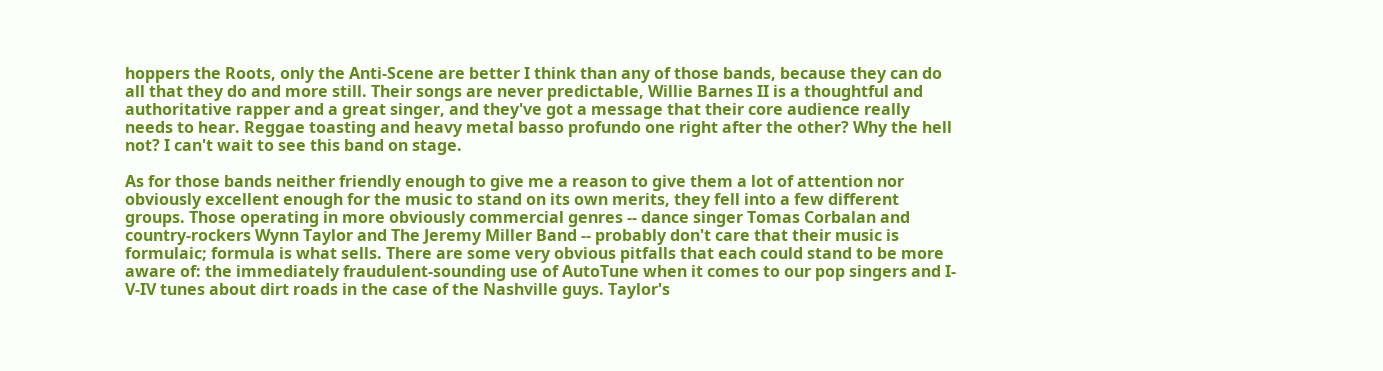hoppers the Roots, only the Anti-Scene are better I think than any of those bands, because they can do all that they do and more still. Their songs are never predictable, Willie Barnes II is a thoughtful and authoritative rapper and a great singer, and they've got a message that their core audience really needs to hear. Reggae toasting and heavy metal basso profundo one right after the other? Why the hell not? I can't wait to see this band on stage.

As for those bands neither friendly enough to give me a reason to give them a lot of attention nor obviously excellent enough for the music to stand on its own merits, they fell into a few different groups. Those operating in more obviously commercial genres -- dance singer Tomas Corbalan and country-rockers Wynn Taylor and The Jeremy Miller Band -- probably don't care that their music is formulaic; formula is what sells. There are some very obvious pitfalls that each could stand to be more aware of: the immediately fraudulent-sounding use of AutoTune when it comes to our pop singers and I-V-IV tunes about dirt roads in the case of the Nashville guys. Taylor's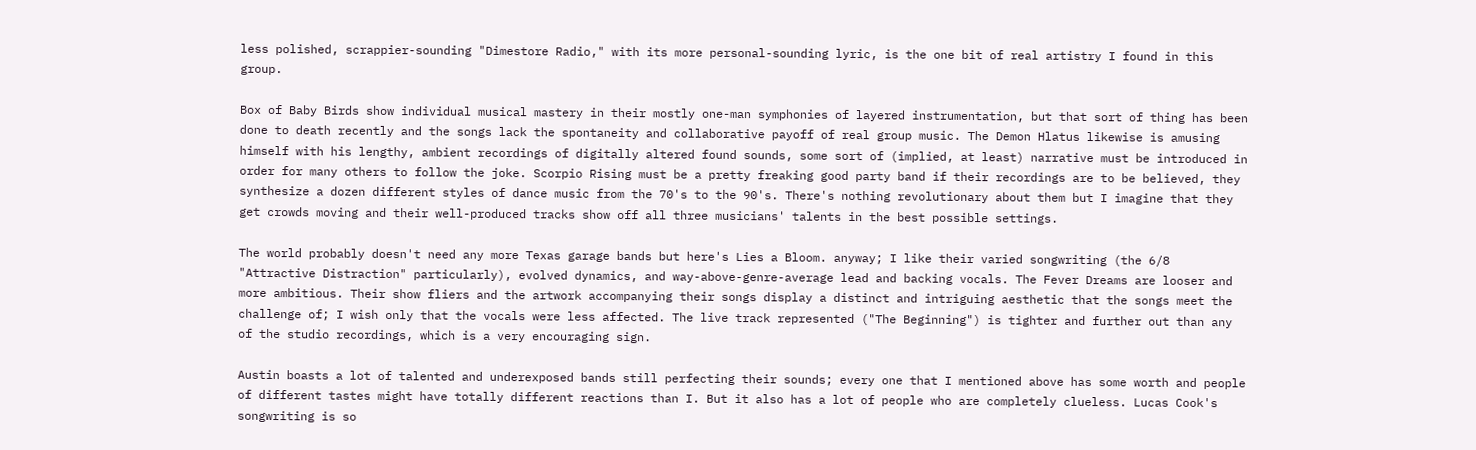less polished, scrappier-sounding "Dimestore Radio," with its more personal-sounding lyric, is the one bit of real artistry I found in this group.

Box of Baby Birds show individual musical mastery in their mostly one-man symphonies of layered instrumentation, but that sort of thing has been done to death recently and the songs lack the spontaneity and collaborative payoff of real group music. The Demon Hlatus likewise is amusing himself with his lengthy, ambient recordings of digitally altered found sounds, some sort of (implied, at least) narrative must be introduced in order for many others to follow the joke. Scorpio Rising must be a pretty freaking good party band if their recordings are to be believed, they synthesize a dozen different styles of dance music from the 70's to the 90's. There's nothing revolutionary about them but I imagine that they get crowds moving and their well-produced tracks show off all three musicians' talents in the best possible settings.

The world probably doesn't need any more Texas garage bands but here's Lies a Bloom. anyway; I like their varied songwriting (the 6/8 "Attractive Distraction" particularly), evolved dynamics, and way-above-genre-average lead and backing vocals. The Fever Dreams are looser and more ambitious. Their show fliers and the artwork accompanying their songs display a distinct and intriguing aesthetic that the songs meet the challenge of; I wish only that the vocals were less affected. The live track represented ("The Beginning") is tighter and further out than any of the studio recordings, which is a very encouraging sign.

Austin boasts a lot of talented and underexposed bands still perfecting their sounds; every one that I mentioned above has some worth and people of different tastes might have totally different reactions than I. But it also has a lot of people who are completely clueless. Lucas Cook's songwriting is so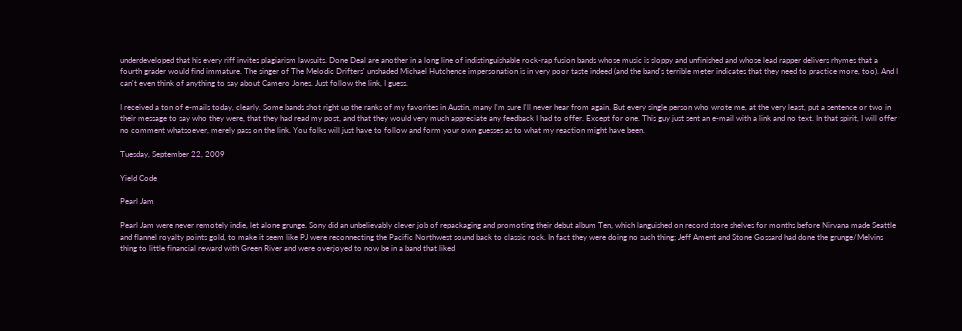underdeveloped that his every riff invites plagiarism lawsuits. Done Deal are another in a long line of indistinguishable rock-rap fusion bands whose music is sloppy and unfinished and whose lead rapper delivers rhymes that a fourth grader would find immature. The singer of The Melodic Drifters' unshaded Michael Hutchence impersonation is in very poor taste indeed (and the band's terrible meter indicates that they need to practice more, too). And I can't even think of anything to say about Camero Jones. Just follow the link, I guess.

I received a ton of e-mails today, clearly. Some bands shot right up the ranks of my favorites in Austin, many I'm sure I'll never hear from again. But every single person who wrote me, at the very least, put a sentence or two in their message to say who they were, that they had read my post, and that they would very much appreciate any feedback I had to offer. Except for one. This guy just sent an e-mail with a link and no text. In that spirit, I will offer no comment whatsoever, merely pass on the link. You folks will just have to follow and form your own guesses as to what my reaction might have been.

Tuesday, September 22, 2009

Yield Code

Pearl Jam

Pearl Jam were never remotely indie, let alone grunge. Sony did an unbelievably clever job of repackaging and promoting their debut album Ten, which languished on record store shelves for months before Nirvana made Seattle and flannel royalty points gold, to make it seem like PJ were reconnecting the Pacific Northwest sound back to classic rock. In fact they were doing no such thing; Jeff Ament and Stone Gossard had done the grunge/Melvins thing to little financial reward with Green River and were overjoyed to now be in a band that liked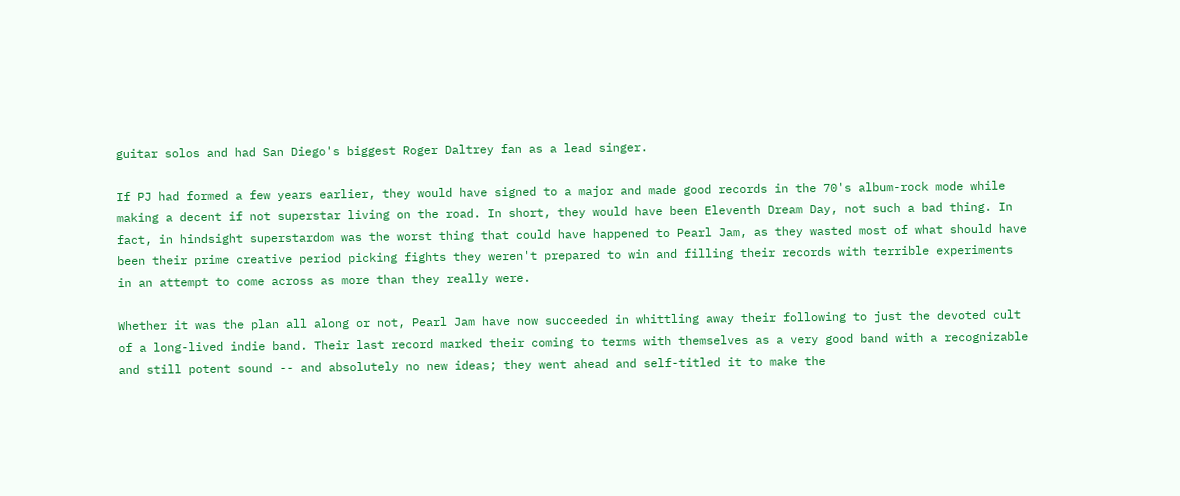guitar solos and had San Diego's biggest Roger Daltrey fan as a lead singer.

If PJ had formed a few years earlier, they would have signed to a major and made good records in the 70's album-rock mode while making a decent if not superstar living on the road. In short, they would have been Eleventh Dream Day, not such a bad thing. In fact, in hindsight superstardom was the worst thing that could have happened to Pearl Jam, as they wasted most of what should have been their prime creative period picking fights they weren't prepared to win and filling their records with terrible experiments in an attempt to come across as more than they really were.

Whether it was the plan all along or not, Pearl Jam have now succeeded in whittling away their following to just the devoted cult of a long-lived indie band. Their last record marked their coming to terms with themselves as a very good band with a recognizable and still potent sound -- and absolutely no new ideas; they went ahead and self-titled it to make the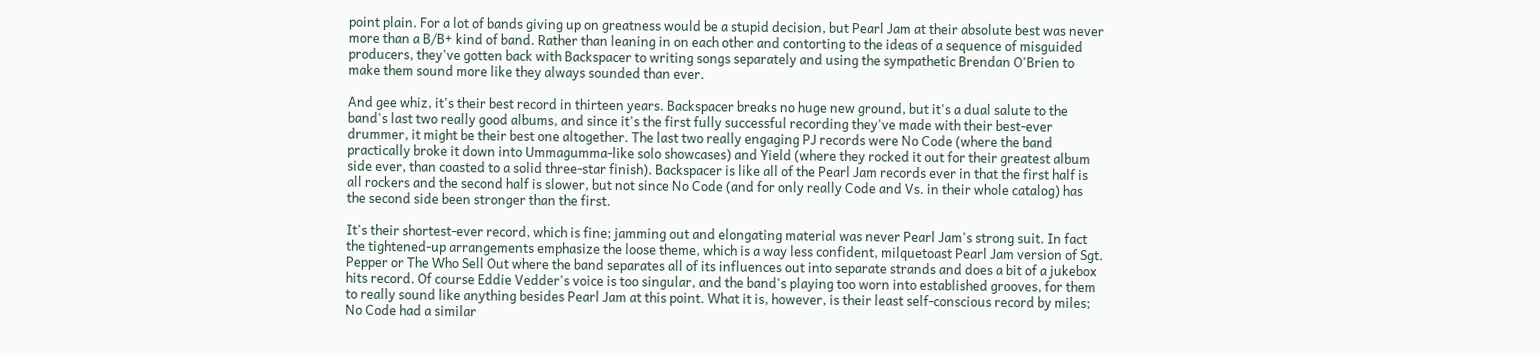point plain. For a lot of bands giving up on greatness would be a stupid decision, but Pearl Jam at their absolute best was never more than a B/B+ kind of band. Rather than leaning in on each other and contorting to the ideas of a sequence of misguided producers, they've gotten back with Backspacer to writing songs separately and using the sympathetic Brendan O'Brien to make them sound more like they always sounded than ever.

And gee whiz, it's their best record in thirteen years. Backspacer breaks no huge new ground, but it's a dual salute to the band's last two really good albums, and since it's the first fully successful recording they've made with their best-ever drummer, it might be their best one altogether. The last two really engaging PJ records were No Code (where the band practically broke it down into Ummagumma-like solo showcases) and Yield (where they rocked it out for their greatest album side ever, than coasted to a solid three-star finish). Backspacer is like all of the Pearl Jam records ever in that the first half is all rockers and the second half is slower, but not since No Code (and for only really Code and Vs. in their whole catalog) has the second side been stronger than the first.

It's their shortest-ever record, which is fine; jamming out and elongating material was never Pearl Jam's strong suit. In fact the tightened-up arrangements emphasize the loose theme, which is a way less confident, milquetoast Pearl Jam version of Sgt. Pepper or The Who Sell Out where the band separates all of its influences out into separate strands and does a bit of a jukebox hits record. Of course Eddie Vedder's voice is too singular, and the band's playing too worn into established grooves, for them to really sound like anything besides Pearl Jam at this point. What it is, however, is their least self-conscious record by miles; No Code had a similar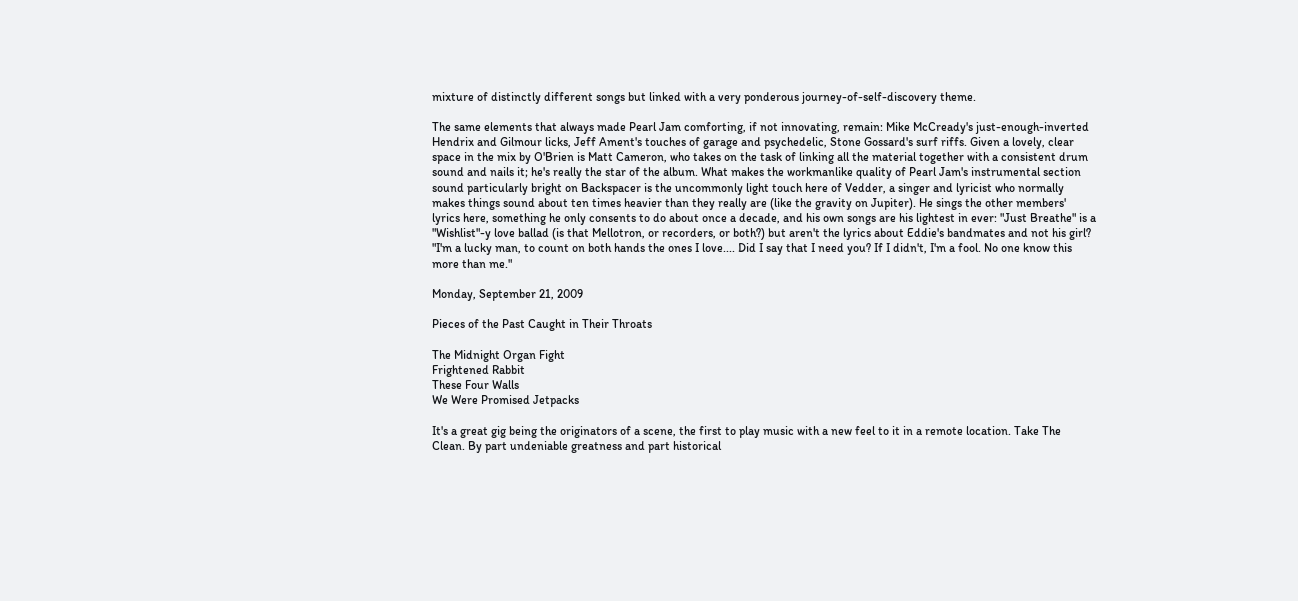mixture of distinctly different songs but linked with a very ponderous journey-of-self-discovery theme.

The same elements that always made Pearl Jam comforting, if not innovating, remain: Mike McCready's just-enough-inverted Hendrix and Gilmour licks, Jeff Ament's touches of garage and psychedelic, Stone Gossard's surf riffs. Given a lovely, clear space in the mix by O'Brien is Matt Cameron, who takes on the task of linking all the material together with a consistent drum sound and nails it; he's really the star of the album. What makes the workmanlike quality of Pearl Jam's instrumental section sound particularly bright on Backspacer is the uncommonly light touch here of Vedder, a singer and lyricist who normally makes things sound about ten times heavier than they really are (like the gravity on Jupiter). He sings the other members' lyrics here, something he only consents to do about once a decade, and his own songs are his lightest in ever: "Just Breathe" is a "Wishlist"-y love ballad (is that Mellotron, or recorders, or both?) but aren't the lyrics about Eddie's bandmates and not his girl? "I'm a lucky man, to count on both hands the ones I love.... Did I say that I need you? If I didn't, I'm a fool. No one know this more than me."

Monday, September 21, 2009

Pieces of the Past Caught in Their Throats

The Midnight Organ Fight
Frightened Rabbit
These Four Walls
We Were Promised Jetpacks

It's a great gig being the originators of a scene, the first to play music with a new feel to it in a remote location. Take The Clean. By part undeniable greatness and part historical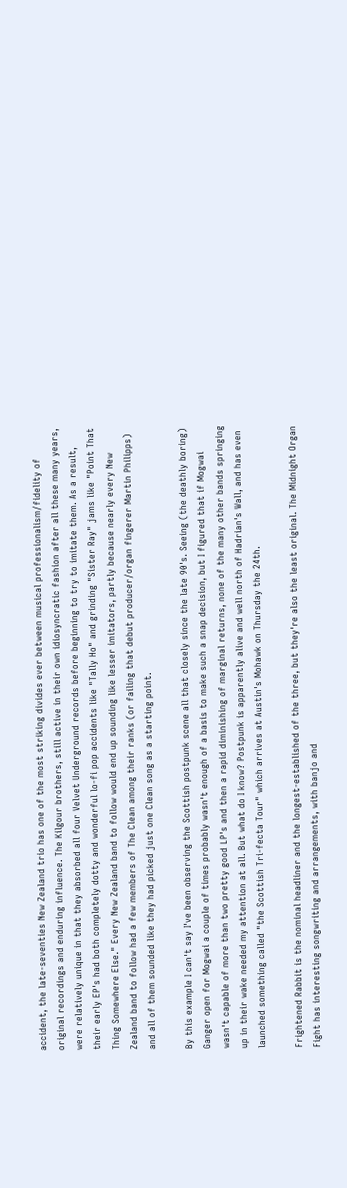accident, the late-seventies New Zealand trio has one of the most striking divides ever between musical professionalism/fidelity of original recordings and enduring influence. The Kilgour brothers, still active in their own idiosyncratic fashion after all these many years, were relatively unique in that they absorbed all four Velvet Underground records before beginning to try to imitate them. As a result, their early EP's had both completely dotty and wonderful lo-fi pop accidents like "Tally Ho" and grinding "Sister Ray" jams like "Point That Thing Somewhere Else." Every New Zealand band to follow would end up sounding like lesser imitators, partly because nearly every New Zealand band to follow had a few members of The Clean among their ranks (or failing that debut producer/organ fingerer Martin Philipps) and all of them sounded like they had picked just one Clean song as a starting point.

By this example I can't say I've been observing the Scottish postpunk scene all that closely since the late 90's. Seeing (the deathly boring) Ganger open for Mogwai a couple of times probably wasn't enough of a basis to make such a snap decision, but I figured that if Mogwai wasn't capable of more than two pretty good LP's and then a rapid diminishing of marginal returns, none of the many other bands springing up in their wake needed my attention at all. But what do I know? Postpunk is apparently alive and well north of Hadrian's Wall, and has even launched something called "the Scottish Tri-fecta Tour" which arrives at Austin's Mohawk on Thursday the 24th.

Frightened Rabbit is the nominal headliner and the longest-established of the three, but they're also the least original. The Midnight Organ Fight has interesting songwriting and arrangements, with banjo and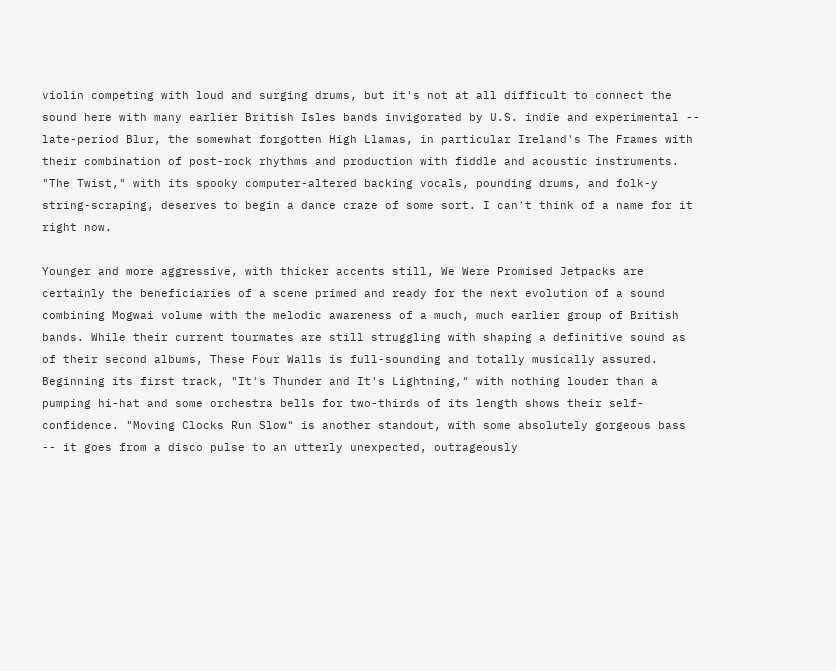violin competing with loud and surging drums, but it's not at all difficult to connect the sound here with many earlier British Isles bands invigorated by U.S. indie and experimental -- late-period Blur, the somewhat forgotten High Llamas, in particular Ireland's The Frames with their combination of post-rock rhythms and production with fiddle and acoustic instruments. "The Twist," with its spooky computer-altered backing vocals, pounding drums, and folk-y string-scraping, deserves to begin a dance craze of some sort. I can't think of a name for it right now.

Younger and more aggressive, with thicker accents still, We Were Promised Jetpacks are certainly the beneficiaries of a scene primed and ready for the next evolution of a sound combining Mogwai volume with the melodic awareness of a much, much earlier group of British bands. While their current tourmates are still struggling with shaping a definitive sound as of their second albums, These Four Walls is full-sounding and totally musically assured. Beginning its first track, "It's Thunder and It's Lightning," with nothing louder than a pumping hi-hat and some orchestra bells for two-thirds of its length shows their self-confidence. "Moving Clocks Run Slow" is another standout, with some absolutely gorgeous bass -- it goes from a disco pulse to an utterly unexpected, outrageously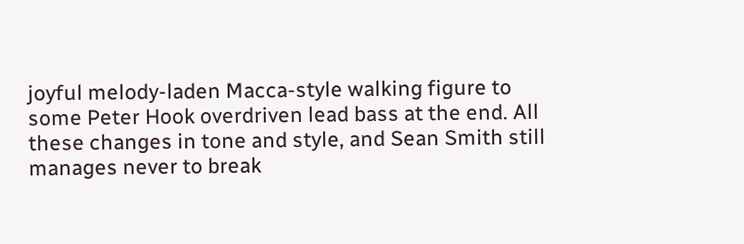joyful melody-laden Macca-style walking figure to some Peter Hook overdriven lead bass at the end. All these changes in tone and style, and Sean Smith still manages never to break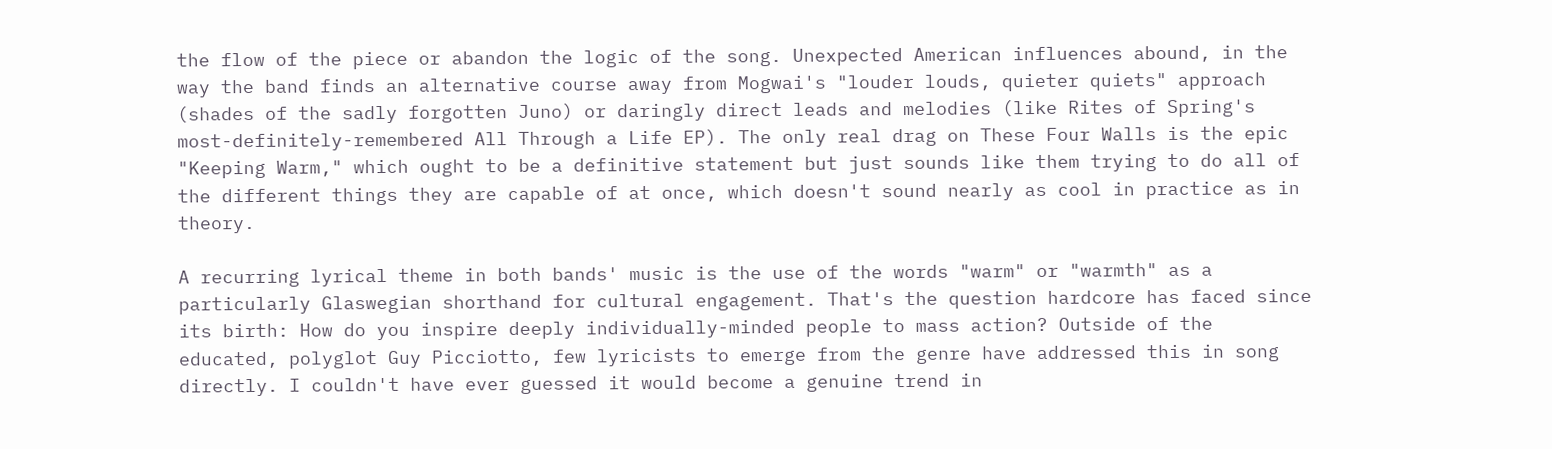the flow of the piece or abandon the logic of the song. Unexpected American influences abound, in the way the band finds an alternative course away from Mogwai's "louder louds, quieter quiets" approach (shades of the sadly forgotten Juno) or daringly direct leads and melodies (like Rites of Spring's most-definitely-remembered All Through a Life EP). The only real drag on These Four Walls is the epic "Keeping Warm," which ought to be a definitive statement but just sounds like them trying to do all of the different things they are capable of at once, which doesn't sound nearly as cool in practice as in theory.

A recurring lyrical theme in both bands' music is the use of the words "warm" or "warmth" as a particularly Glaswegian shorthand for cultural engagement. That's the question hardcore has faced since its birth: How do you inspire deeply individually-minded people to mass action? Outside of the educated, polyglot Guy Picciotto, few lyricists to emerge from the genre have addressed this in song directly. I couldn't have ever guessed it would become a genuine trend in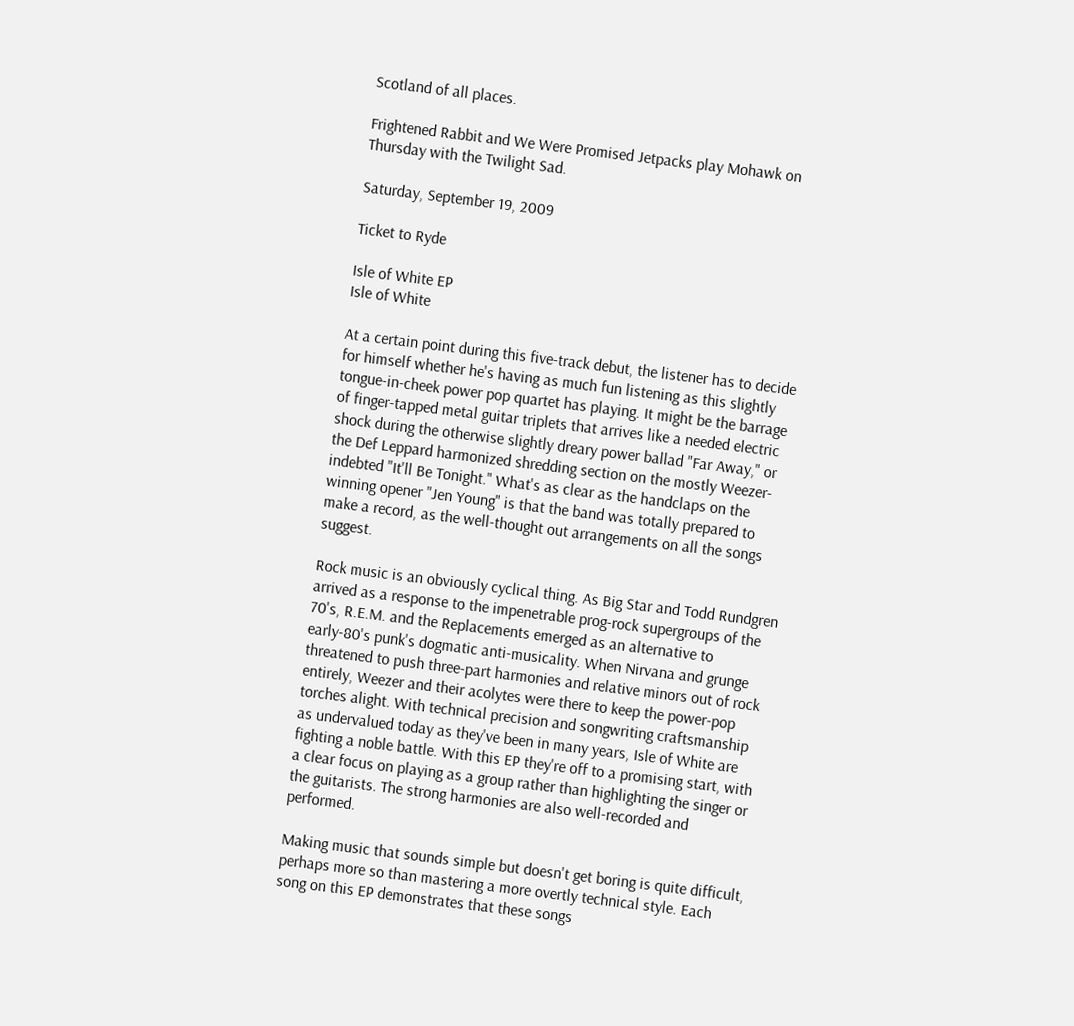Scotland of all places.

Frightened Rabbit and We Were Promised Jetpacks play Mohawk on Thursday with the Twilight Sad.

Saturday, September 19, 2009

Ticket to Ryde

Isle of White EP
Isle of White

At a certain point during this five-track debut, the listener has to decide for himself whether he's having as much fun listening as this slightly tongue-in-cheek power pop quartet has playing. It might be the barrage of finger-tapped metal guitar triplets that arrives like a needed electric shock during the otherwise slightly dreary power ballad "Far Away," or the Def Leppard harmonized shredding section on the mostly Weezer-indebted "It'll Be Tonight." What's as clear as the handclaps on the winning opener "Jen Young" is that the band was totally prepared to make a record, as the well-thought out arrangements on all the songs suggest.

Rock music is an obviously cyclical thing. As Big Star and Todd Rundgren arrived as a response to the impenetrable prog-rock supergroups of the 70's, R.E.M. and the Replacements emerged as an alternative to early-80's punk's dogmatic anti-musicality. When Nirvana and grunge threatened to push three-part harmonies and relative minors out of rock entirely, Weezer and their acolytes were there to keep the power-pop torches alight. With technical precision and songwriting craftsmanship as undervalued today as they've been in many years, Isle of White are fighting a noble battle. With this EP they're off to a promising start, with a clear focus on playing as a group rather than highlighting the singer or the guitarists. The strong harmonies are also well-recorded and performed.

Making music that sounds simple but doesn't get boring is quite difficult, perhaps more so than mastering a more overtly technical style. Each song on this EP demonstrates that these songs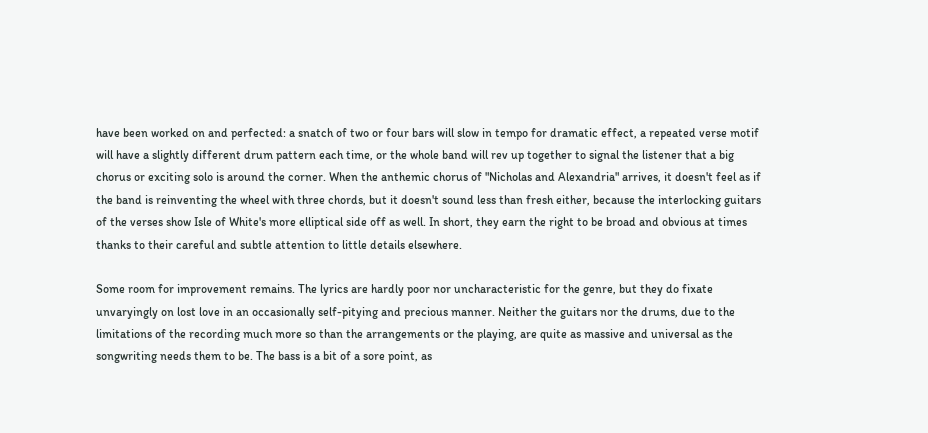have been worked on and perfected: a snatch of two or four bars will slow in tempo for dramatic effect, a repeated verse motif will have a slightly different drum pattern each time, or the whole band will rev up together to signal the listener that a big chorus or exciting solo is around the corner. When the anthemic chorus of "Nicholas and Alexandria" arrives, it doesn't feel as if the band is reinventing the wheel with three chords, but it doesn't sound less than fresh either, because the interlocking guitars of the verses show Isle of White's more elliptical side off as well. In short, they earn the right to be broad and obvious at times thanks to their careful and subtle attention to little details elsewhere.

Some room for improvement remains. The lyrics are hardly poor nor uncharacteristic for the genre, but they do fixate unvaryingly on lost love in an occasionally self-pitying and precious manner. Neither the guitars nor the drums, due to the limitations of the recording much more so than the arrangements or the playing, are quite as massive and universal as the songwriting needs them to be. The bass is a bit of a sore point, as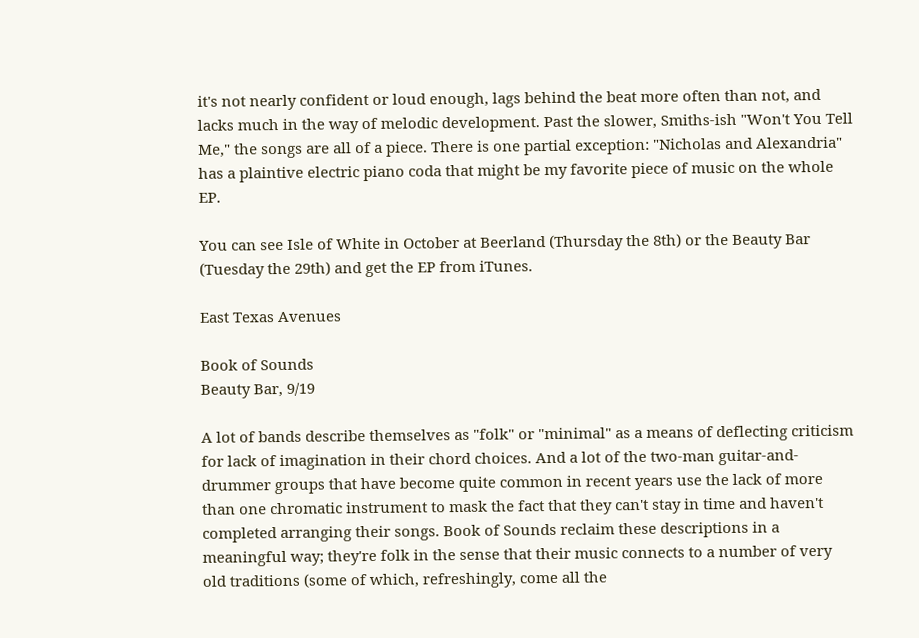it's not nearly confident or loud enough, lags behind the beat more often than not, and lacks much in the way of melodic development. Past the slower, Smiths-ish "Won't You Tell Me," the songs are all of a piece. There is one partial exception: "Nicholas and Alexandria" has a plaintive electric piano coda that might be my favorite piece of music on the whole EP.

You can see Isle of White in October at Beerland (Thursday the 8th) or the Beauty Bar (Tuesday the 29th) and get the EP from iTunes.

East Texas Avenues

Book of Sounds
Beauty Bar, 9/19

A lot of bands describe themselves as "folk" or "minimal" as a means of deflecting criticism for lack of imagination in their chord choices. And a lot of the two-man guitar-and-drummer groups that have become quite common in recent years use the lack of more than one chromatic instrument to mask the fact that they can't stay in time and haven't completed arranging their songs. Book of Sounds reclaim these descriptions in a meaningful way; they're folk in the sense that their music connects to a number of very old traditions (some of which, refreshingly, come all the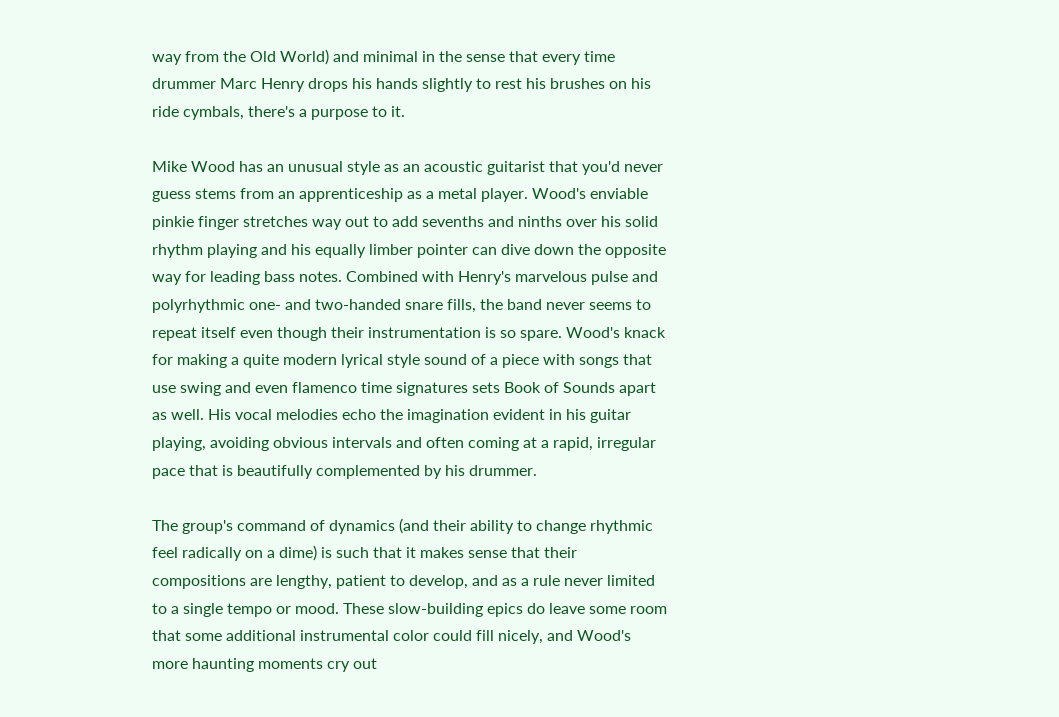way from the Old World) and minimal in the sense that every time drummer Marc Henry drops his hands slightly to rest his brushes on his ride cymbals, there's a purpose to it.

Mike Wood has an unusual style as an acoustic guitarist that you'd never guess stems from an apprenticeship as a metal player. Wood's enviable pinkie finger stretches way out to add sevenths and ninths over his solid rhythm playing and his equally limber pointer can dive down the opposite way for leading bass notes. Combined with Henry's marvelous pulse and polyrhythmic one- and two-handed snare fills, the band never seems to repeat itself even though their instrumentation is so spare. Wood's knack for making a quite modern lyrical style sound of a piece with songs that use swing and even flamenco time signatures sets Book of Sounds apart as well. His vocal melodies echo the imagination evident in his guitar playing, avoiding obvious intervals and often coming at a rapid, irregular pace that is beautifully complemented by his drummer.

The group's command of dynamics (and their ability to change rhythmic feel radically on a dime) is such that it makes sense that their compositions are lengthy, patient to develop, and as a rule never limited to a single tempo or mood. These slow-building epics do leave some room that some additional instrumental color could fill nicely, and Wood's more haunting moments cry out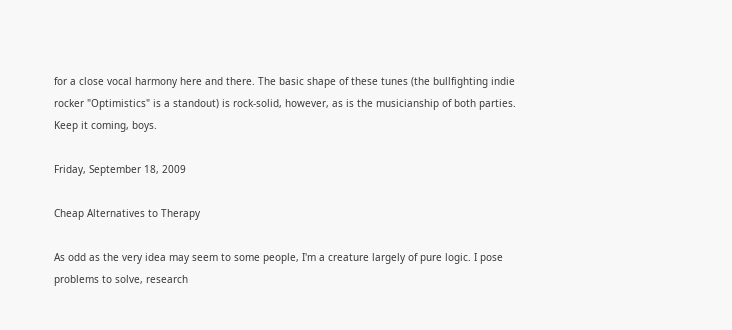for a close vocal harmony here and there. The basic shape of these tunes (the bullfighting indie rocker "Optimistics" is a standout) is rock-solid, however, as is the musicianship of both parties. Keep it coming, boys.

Friday, September 18, 2009

Cheap Alternatives to Therapy

As odd as the very idea may seem to some people, I'm a creature largely of pure logic. I pose problems to solve, research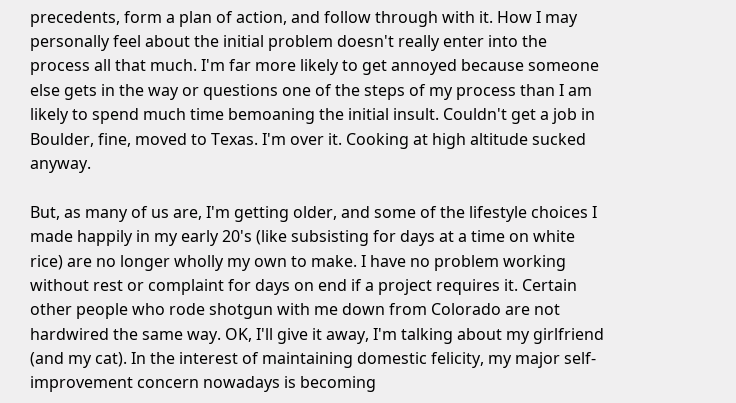precedents, form a plan of action, and follow through with it. How I may personally feel about the initial problem doesn't really enter into the process all that much. I'm far more likely to get annoyed because someone else gets in the way or questions one of the steps of my process than I am likely to spend much time bemoaning the initial insult. Couldn't get a job in Boulder, fine, moved to Texas. I'm over it. Cooking at high altitude sucked anyway.

But, as many of us are, I'm getting older, and some of the lifestyle choices I made happily in my early 20's (like subsisting for days at a time on white rice) are no longer wholly my own to make. I have no problem working without rest or complaint for days on end if a project requires it. Certain other people who rode shotgun with me down from Colorado are not hardwired the same way. OK, I'll give it away, I'm talking about my girlfriend (and my cat). In the interest of maintaining domestic felicity, my major self-improvement concern nowadays is becoming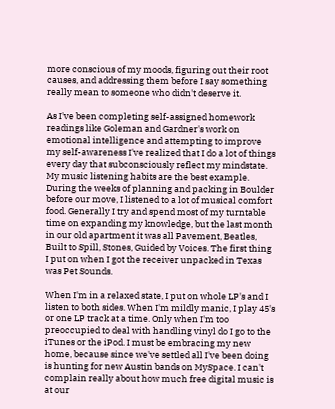more conscious of my moods, figuring out their root causes, and addressing them before I say something really mean to someone who didn't deserve it.

As I've been completing self-assigned homework readings like Goleman and Gardner's work on emotional intelligence and attempting to improve my self-awareness I've realized that I do a lot of things every day that subconsciously reflect my mindstate. My music listening habits are the best example. During the weeks of planning and packing in Boulder before our move, I listened to a lot of musical comfort food. Generally I try and spend most of my turntable time on expanding my knowledge, but the last month in our old apartment it was all Pavement, Beatles, Built to Spill, Stones, Guided by Voices. The first thing I put on when I got the receiver unpacked in Texas was Pet Sounds.

When I'm in a relaxed state, I put on whole LP's and I listen to both sides. When I'm mildly manic, I play 45's or one LP track at a time. Only when I'm too preoccupied to deal with handling vinyl do I go to the iTunes or the iPod. I must be embracing my new home, because since we've settled all I've been doing is hunting for new Austin bands on MySpace. I can't complain really about how much free digital music is at our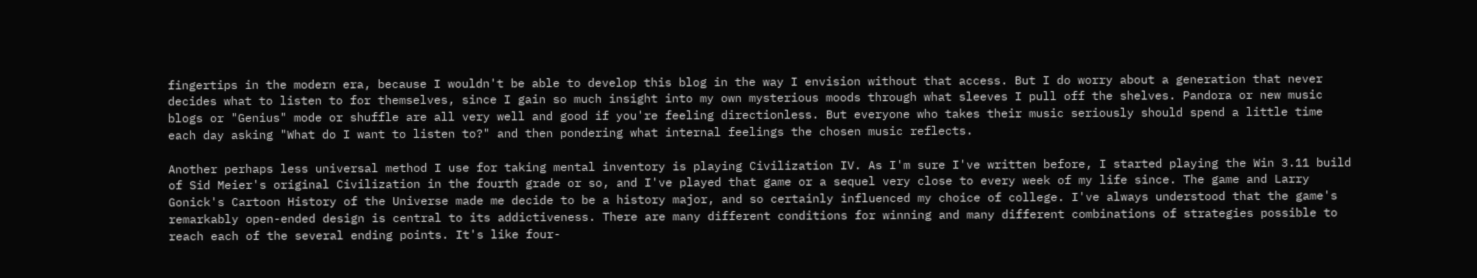fingertips in the modern era, because I wouldn't be able to develop this blog in the way I envision without that access. But I do worry about a generation that never decides what to listen to for themselves, since I gain so much insight into my own mysterious moods through what sleeves I pull off the shelves. Pandora or new music blogs or "Genius" mode or shuffle are all very well and good if you're feeling directionless. But everyone who takes their music seriously should spend a little time each day asking "What do I want to listen to?" and then pondering what internal feelings the chosen music reflects.

Another perhaps less universal method I use for taking mental inventory is playing Civilization IV. As I'm sure I've written before, I started playing the Win 3.11 build of Sid Meier's original Civilization in the fourth grade or so, and I've played that game or a sequel very close to every week of my life since. The game and Larry Gonick's Cartoon History of the Universe made me decide to be a history major, and so certainly influenced my choice of college. I've always understood that the game's remarkably open-ended design is central to its addictiveness. There are many different conditions for winning and many different combinations of strategies possible to reach each of the several ending points. It's like four-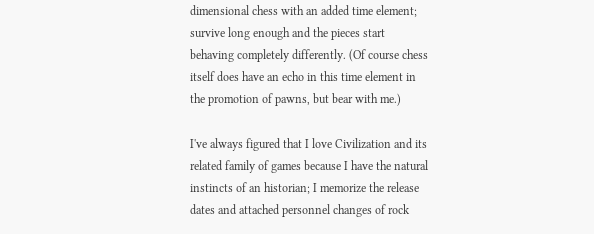dimensional chess with an added time element; survive long enough and the pieces start behaving completely differently. (Of course chess itself does have an echo in this time element in the promotion of pawns, but bear with me.)

I've always figured that I love Civilization and its related family of games because I have the natural instincts of an historian; I memorize the release dates and attached personnel changes of rock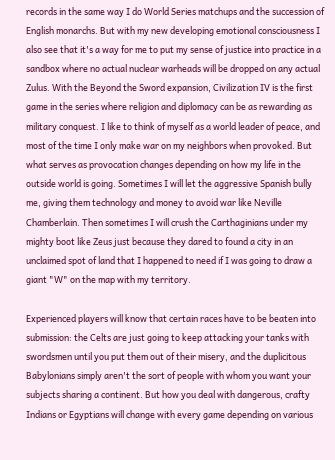records in the same way I do World Series matchups and the succession of English monarchs. But with my new developing emotional consciousness I also see that it's a way for me to put my sense of justice into practice in a sandbox where no actual nuclear warheads will be dropped on any actual Zulus. With the Beyond the Sword expansion, Civilization IV is the first game in the series where religion and diplomacy can be as rewarding as military conquest. I like to think of myself as a world leader of peace, and most of the time I only make war on my neighbors when provoked. But what serves as provocation changes depending on how my life in the outside world is going. Sometimes I will let the aggressive Spanish bully me, giving them technology and money to avoid war like Neville Chamberlain. Then sometimes I will crush the Carthaginians under my mighty boot like Zeus just because they dared to found a city in an unclaimed spot of land that I happened to need if I was going to draw a giant "W" on the map with my territory.

Experienced players will know that certain races have to be beaten into submission: the Celts are just going to keep attacking your tanks with swordsmen until you put them out of their misery, and the duplicitous Babylonians simply aren't the sort of people with whom you want your subjects sharing a continent. But how you deal with dangerous, crafty Indians or Egyptians will change with every game depending on various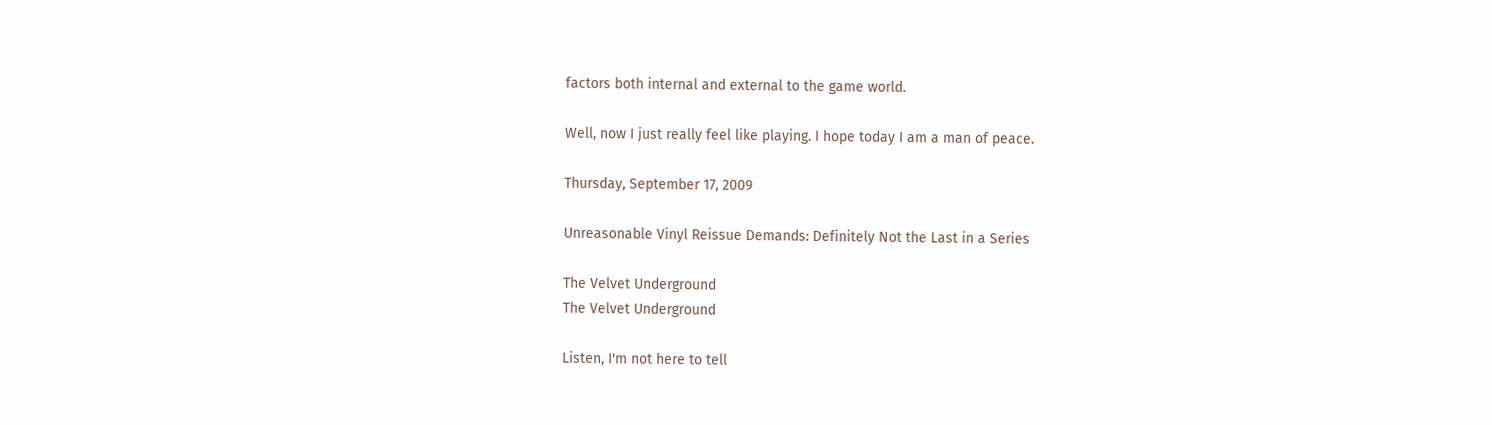factors both internal and external to the game world.

Well, now I just really feel like playing. I hope today I am a man of peace.

Thursday, September 17, 2009

Unreasonable Vinyl Reissue Demands: Definitely Not the Last in a Series

The Velvet Underground
The Velvet Underground

Listen, I'm not here to tell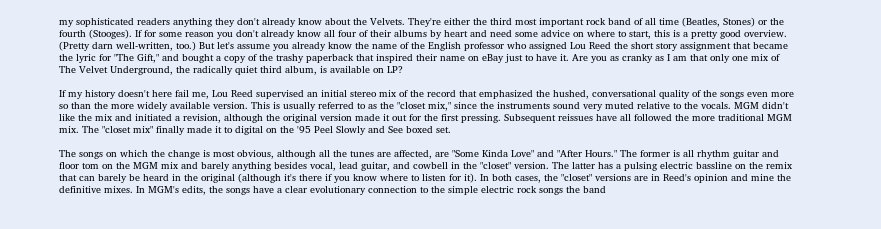my sophisticated readers anything they don't already know about the Velvets. They're either the third most important rock band of all time (Beatles, Stones) or the fourth (Stooges). If for some reason you don't already know all four of their albums by heart and need some advice on where to start, this is a pretty good overview. (Pretty darn well-written, too.) But let's assume you already know the name of the English professor who assigned Lou Reed the short story assignment that became the lyric for "The Gift," and bought a copy of the trashy paperback that inspired their name on eBay just to have it. Are you as cranky as I am that only one mix of The Velvet Underground, the radically quiet third album, is available on LP?

If my history doesn't here fail me, Lou Reed supervised an initial stereo mix of the record that emphasized the hushed, conversational quality of the songs even more so than the more widely available version. This is usually referred to as the "closet mix," since the instruments sound very muted relative to the vocals. MGM didn't like the mix and initiated a revision, although the original version made it out for the first pressing. Subsequent reissues have all followed the more traditional MGM mix. The "closet mix" finally made it to digital on the '95 Peel Slowly and See boxed set.

The songs on which the change is most obvious, although all the tunes are affected, are "Some Kinda Love" and "After Hours." The former is all rhythm guitar and floor tom on the MGM mix and barely anything besides vocal, lead guitar, and cowbell in the "closet" version. The latter has a pulsing electric bassline on the remix that can barely be heard in the original (although it's there if you know where to listen for it). In both cases, the "closet" versions are in Reed's opinion and mine the definitive mixes. In MGM's edits, the songs have a clear evolutionary connection to the simple electric rock songs the band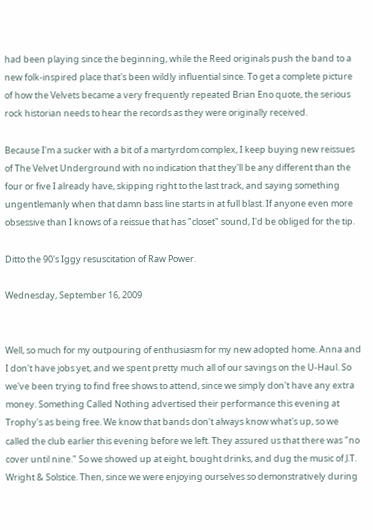had been playing since the beginning, while the Reed originals push the band to a new folk-inspired place that's been wildly influential since. To get a complete picture of how the Velvets became a very frequently repeated Brian Eno quote, the serious rock historian needs to hear the records as they were originally received.

Because I'm a sucker with a bit of a martyrdom complex, I keep buying new reissues of The Velvet Underground with no indication that they'll be any different than the four or five I already have, skipping right to the last track, and saying something ungentlemanly when that damn bass line starts in at full blast. If anyone even more obsessive than I knows of a reissue that has "closet" sound, I'd be obliged for the tip.

Ditto the 90's Iggy resuscitation of Raw Power.

Wednesday, September 16, 2009


Well, so much for my outpouring of enthusiasm for my new adopted home. Anna and I don't have jobs yet, and we spent pretty much all of our savings on the U-Haul. So we've been trying to find free shows to attend, since we simply don't have any extra money. Something Called Nothing advertised their performance this evening at Trophy's as being free. We know that bands don't always know what's up, so we called the club earlier this evening before we left. They assured us that there was "no cover until nine." So we showed up at eight, bought drinks, and dug the music of J.T. Wright & Solstice. Then, since we were enjoying ourselves so demonstratively during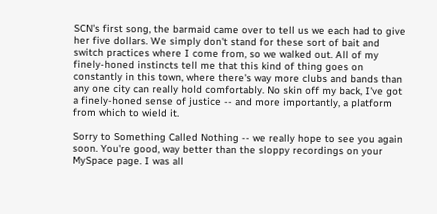SCN's first song, the barmaid came over to tell us we each had to give her five dollars. We simply don't stand for these sort of bait and switch practices where I come from, so we walked out. All of my finely-honed instincts tell me that this kind of thing goes on constantly in this town, where there's way more clubs and bands than any one city can really hold comfortably. No skin off my back, I've got a finely-honed sense of justice -- and more importantly, a platform from which to wield it.

Sorry to Something Called Nothing -- we really hope to see you again soon. You're good, way better than the sloppy recordings on your MySpace page. I was all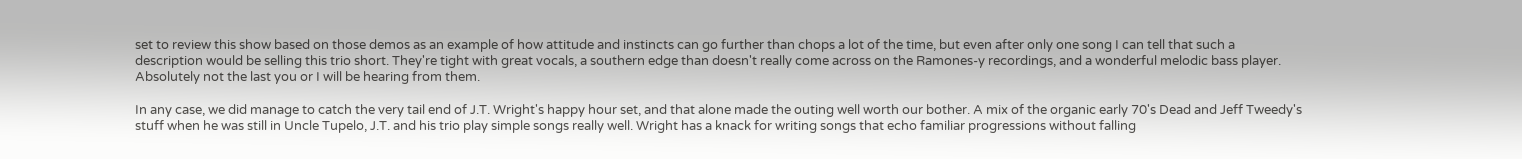set to review this show based on those demos as an example of how attitude and instincts can go further than chops a lot of the time, but even after only one song I can tell that such a description would be selling this trio short. They're tight with great vocals, a southern edge than doesn't really come across on the Ramones-y recordings, and a wonderful melodic bass player. Absolutely not the last you or I will be hearing from them.

In any case, we did manage to catch the very tail end of J.T. Wright's happy hour set, and that alone made the outing well worth our bother. A mix of the organic early 70's Dead and Jeff Tweedy's stuff when he was still in Uncle Tupelo, J.T. and his trio play simple songs really well. Wright has a knack for writing songs that echo familiar progressions without falling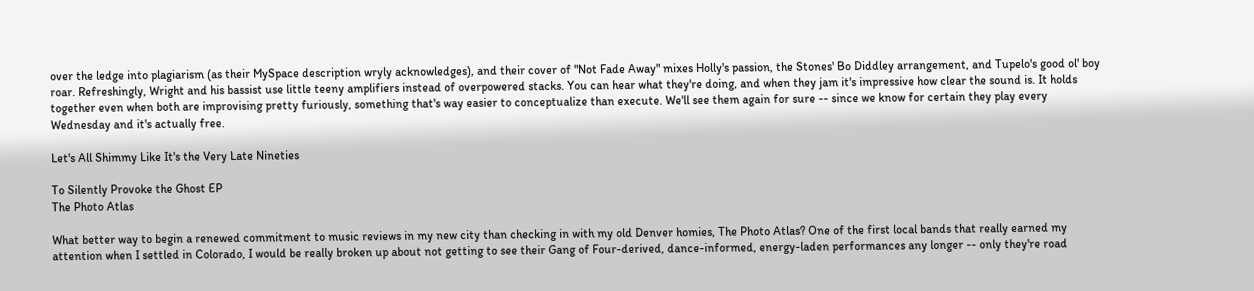over the ledge into plagiarism (as their MySpace description wryly acknowledges), and their cover of "Not Fade Away" mixes Holly's passion, the Stones' Bo Diddley arrangement, and Tupelo's good ol' boy roar. Refreshingly, Wright and his bassist use little teeny amplifiers instead of overpowered stacks. You can hear what they're doing, and when they jam it's impressive how clear the sound is. It holds together even when both are improvising pretty furiously, something that's way easier to conceptualize than execute. We'll see them again for sure -- since we know for certain they play every Wednesday and it's actually free.

Let's All Shimmy Like It's the Very Late Nineties

To Silently Provoke the Ghost EP
The Photo Atlas

What better way to begin a renewed commitment to music reviews in my new city than checking in with my old Denver homies, The Photo Atlas? One of the first local bands that really earned my attention when I settled in Colorado, I would be really broken up about not getting to see their Gang of Four-derived, dance-informed, energy-laden performances any longer -- only they're road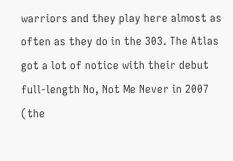warriors and they play here almost as often as they do in the 303. The Atlas got a lot of notice with their debut full-length No, Not Me Never in 2007 (the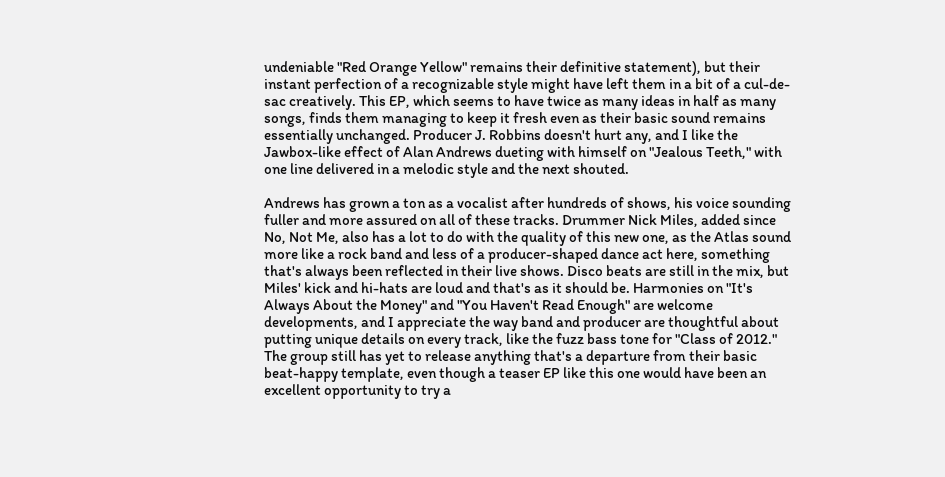undeniable "Red Orange Yellow" remains their definitive statement), but their instant perfection of a recognizable style might have left them in a bit of a cul-de-sac creatively. This EP, which seems to have twice as many ideas in half as many songs, finds them managing to keep it fresh even as their basic sound remains essentially unchanged. Producer J. Robbins doesn't hurt any, and I like the Jawbox-like effect of Alan Andrews dueting with himself on "Jealous Teeth," with one line delivered in a melodic style and the next shouted.

Andrews has grown a ton as a vocalist after hundreds of shows, his voice sounding fuller and more assured on all of these tracks. Drummer Nick Miles, added since No, Not Me, also has a lot to do with the quality of this new one, as the Atlas sound more like a rock band and less of a producer-shaped dance act here, something that's always been reflected in their live shows. Disco beats are still in the mix, but Miles' kick and hi-hats are loud and that's as it should be. Harmonies on "It's Always About the Money" and "You Haven't Read Enough" are welcome developments, and I appreciate the way band and producer are thoughtful about putting unique details on every track, like the fuzz bass tone for "Class of 2012." The group still has yet to release anything that's a departure from their basic beat-happy template, even though a teaser EP like this one would have been an excellent opportunity to try a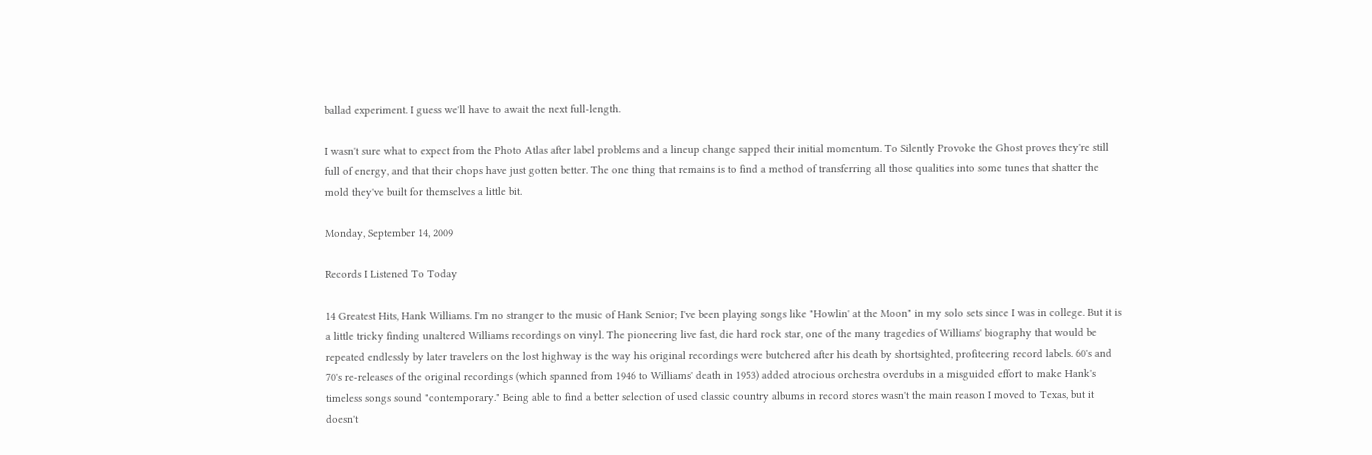ballad experiment. I guess we'll have to await the next full-length.

I wasn't sure what to expect from the Photo Atlas after label problems and a lineup change sapped their initial momentum. To Silently Provoke the Ghost proves they're still full of energy, and that their chops have just gotten better. The one thing that remains is to find a method of transferring all those qualities into some tunes that shatter the mold they've built for themselves a little bit.

Monday, September 14, 2009

Records I Listened To Today

14 Greatest Hits, Hank Williams. I'm no stranger to the music of Hank Senior; I've been playing songs like "Howlin' at the Moon" in my solo sets since I was in college. But it is a little tricky finding unaltered Williams recordings on vinyl. The pioneering live fast, die hard rock star, one of the many tragedies of Williams' biography that would be repeated endlessly by later travelers on the lost highway is the way his original recordings were butchered after his death by shortsighted, profiteering record labels. 60's and 70's re-releases of the original recordings (which spanned from 1946 to Williams' death in 1953) added atrocious orchestra overdubs in a misguided effort to make Hank's timeless songs sound "contemporary." Being able to find a better selection of used classic country albums in record stores wasn't the main reason I moved to Texas, but it doesn't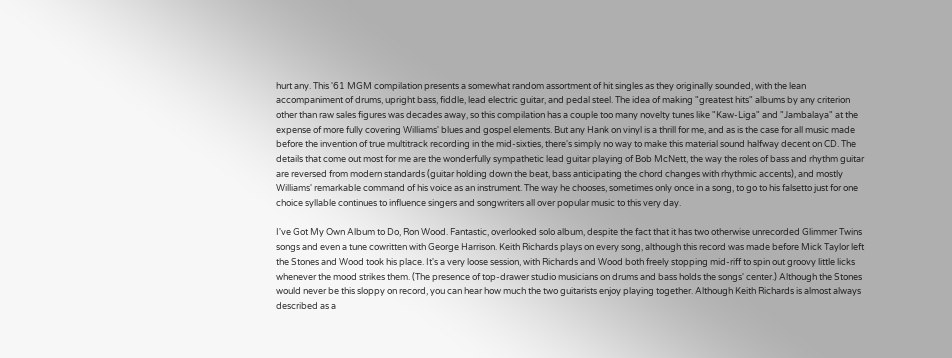hurt any. This '61 MGM compilation presents a somewhat random assortment of hit singles as they originally sounded, with the lean accompaniment of drums, upright bass, fiddle, lead electric guitar, and pedal steel. The idea of making "greatest hits" albums by any criterion other than raw sales figures was decades away, so this compilation has a couple too many novelty tunes like "Kaw-Liga" and "Jambalaya" at the expense of more fully covering Williams' blues and gospel elements. But any Hank on vinyl is a thrill for me, and as is the case for all music made before the invention of true multitrack recording in the mid-sixties, there's simply no way to make this material sound halfway decent on CD. The details that come out most for me are the wonderfully sympathetic lead guitar playing of Bob McNett, the way the roles of bass and rhythm guitar are reversed from modern standards (guitar holding down the beat, bass anticipating the chord changes with rhythmic accents), and mostly Williams' remarkable command of his voice as an instrument. The way he chooses, sometimes only once in a song, to go to his falsetto just for one choice syllable continues to influence singers and songwriters all over popular music to this very day.

I've Got My Own Album to Do, Ron Wood. Fantastic, overlooked solo album, despite the fact that it has two otherwise unrecorded Glimmer Twins songs and even a tune cowritten with George Harrison. Keith Richards plays on every song, although this record was made before Mick Taylor left the Stones and Wood took his place. It's a very loose session, with Richards and Wood both freely stopping mid-riff to spin out groovy little licks whenever the mood strikes them. (The presence of top-drawer studio musicians on drums and bass holds the songs' center.) Although the Stones would never be this sloppy on record, you can hear how much the two guitarists enjoy playing together. Although Keith Richards is almost always described as a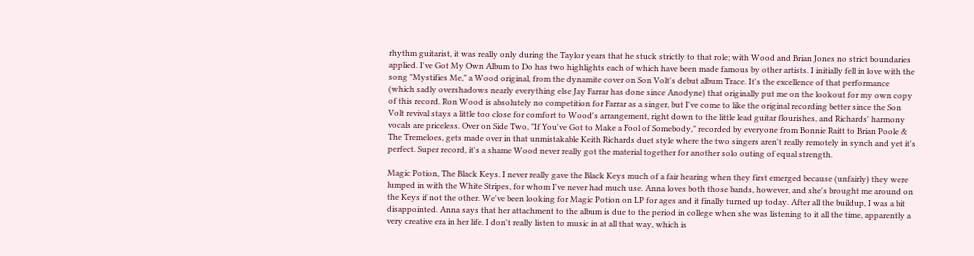rhythm guitarist, it was really only during the Taylor years that he stuck strictly to that role; with Wood and Brian Jones no strict boundaries applied. I've Got My Own Album to Do has two highlights each of which have been made famous by other artists. I initially fell in love with the song "Mystifies Me," a Wood original, from the dynamite cover on Son Volt's debut album Trace. It's the excellence of that performance (which sadly overshadows nearly everything else Jay Farrar has done since Anodyne) that originally put me on the lookout for my own copy of this record. Ron Wood is absolutely no competition for Farrar as a singer, but I've come to like the original recording better since the Son Volt revival stays a little too close for comfort to Wood's arrangement, right down to the little lead guitar flourishes, and Richards' harmony vocals are priceless. Over on Side Two, "If You've Got to Make a Fool of Somebody," recorded by everyone from Bonnie Raitt to Brian Poole & The Tremeloes, gets made over in that unmistakable Keith Richards duet style where the two singers aren't really remotely in synch and yet it's perfect. Super record, it's a shame Wood never really got the material together for another solo outing of equal strength.

Magic Potion, The Black Keys. I never really gave the Black Keys much of a fair hearing when they first emerged because (unfairly) they were lumped in with the White Stripes, for whom I've never had much use. Anna loves both those bands, however, and she's brought me around on the Keys if not the other. We've been looking for Magic Potion on LP for ages and it finally turned up today. After all the buildup, I was a bit disappointed. Anna says that her attachment to the album is due to the period in college when she was listening to it all the time, apparently a very creative era in her life. I don't really listen to music in at all that way, which is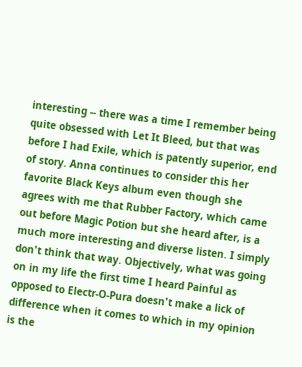interesting -- there was a time I remember being quite obsessed with Let It Bleed, but that was before I had Exile, which is patently superior, end of story. Anna continues to consider this her favorite Black Keys album even though she agrees with me that Rubber Factory, which came out before Magic Potion but she heard after, is a much more interesting and diverse listen. I simply don't think that way. Objectively, what was going on in my life the first time I heard Painful as opposed to Electr-O-Pura doesn't make a lick of difference when it comes to which in my opinion is the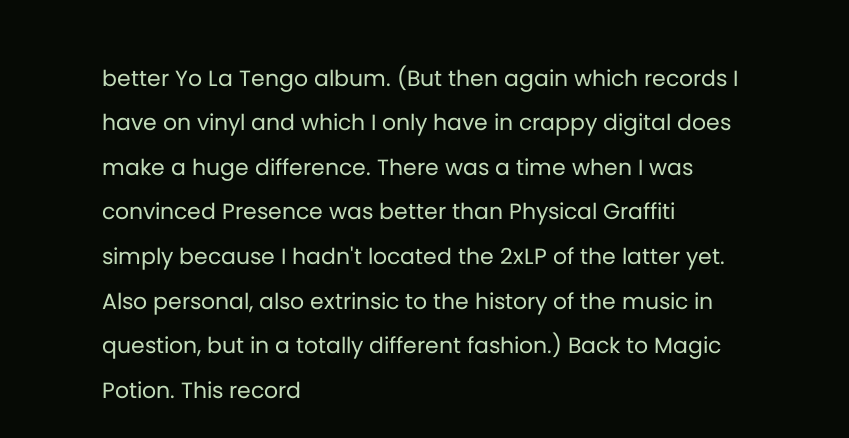better Yo La Tengo album. (But then again which records I have on vinyl and which I only have in crappy digital does make a huge difference. There was a time when I was convinced Presence was better than Physical Graffiti simply because I hadn't located the 2xLP of the latter yet. Also personal, also extrinsic to the history of the music in question, but in a totally different fashion.) Back to Magic Potion. This record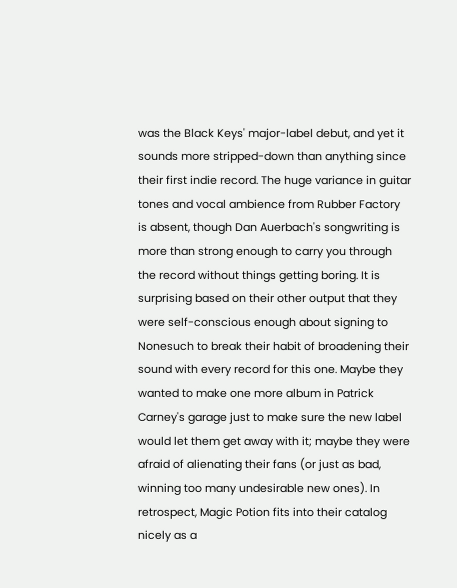was the Black Keys' major-label debut, and yet it sounds more stripped-down than anything since their first indie record. The huge variance in guitar tones and vocal ambience from Rubber Factory is absent, though Dan Auerbach's songwriting is more than strong enough to carry you through the record without things getting boring. It is surprising based on their other output that they were self-conscious enough about signing to Nonesuch to break their habit of broadening their sound with every record for this one. Maybe they wanted to make one more album in Patrick Carney's garage just to make sure the new label would let them get away with it; maybe they were afraid of alienating their fans (or just as bad, winning too many undesirable new ones). In retrospect, Magic Potion fits into their catalog nicely as a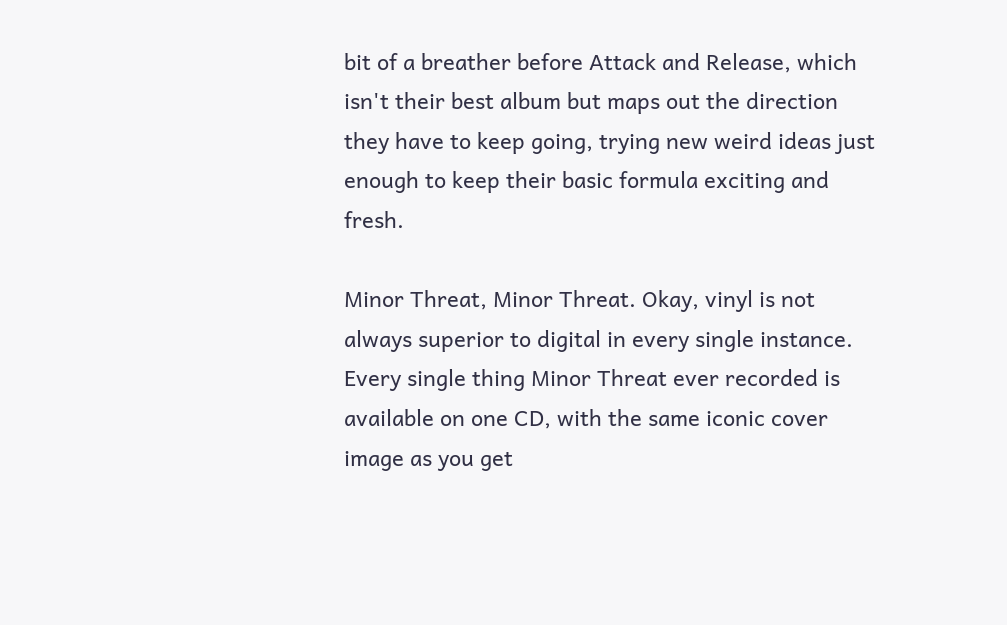bit of a breather before Attack and Release, which isn't their best album but maps out the direction they have to keep going, trying new weird ideas just enough to keep their basic formula exciting and fresh.

Minor Threat, Minor Threat. Okay, vinyl is not always superior to digital in every single instance. Every single thing Minor Threat ever recorded is available on one CD, with the same iconic cover image as you get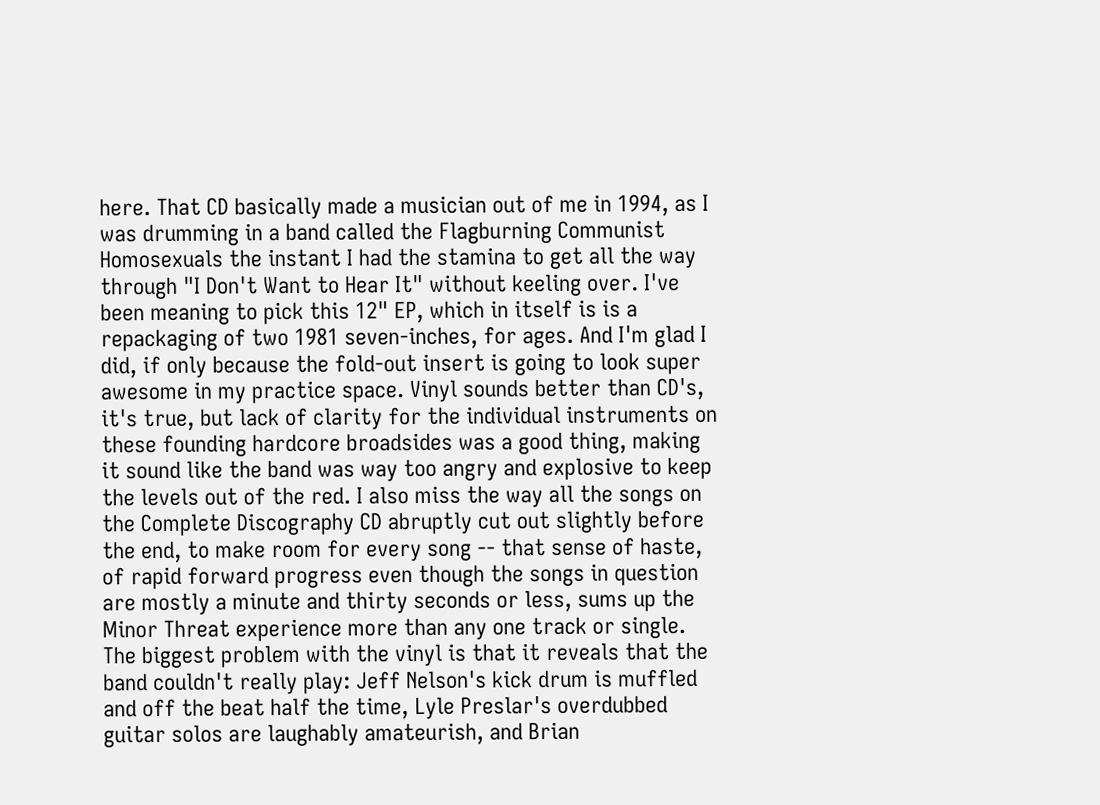here. That CD basically made a musician out of me in 1994, as I was drumming in a band called the Flagburning Communist Homosexuals the instant I had the stamina to get all the way through "I Don't Want to Hear It" without keeling over. I've been meaning to pick this 12" EP, which in itself is is a repackaging of two 1981 seven-inches, for ages. And I'm glad I did, if only because the fold-out insert is going to look super awesome in my practice space. Vinyl sounds better than CD's, it's true, but lack of clarity for the individual instruments on these founding hardcore broadsides was a good thing, making it sound like the band was way too angry and explosive to keep the levels out of the red. I also miss the way all the songs on the Complete Discography CD abruptly cut out slightly before the end, to make room for every song -- that sense of haste, of rapid forward progress even though the songs in question are mostly a minute and thirty seconds or less, sums up the Minor Threat experience more than any one track or single. The biggest problem with the vinyl is that it reveals that the band couldn't really play: Jeff Nelson's kick drum is muffled and off the beat half the time, Lyle Preslar's overdubbed guitar solos are laughably amateurish, and Brian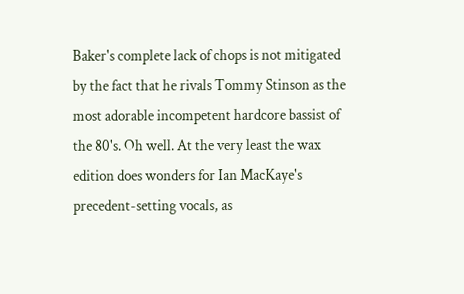Baker's complete lack of chops is not mitigated by the fact that he rivals Tommy Stinson as the most adorable incompetent hardcore bassist of the 80's. Oh well. At the very least the wax edition does wonders for Ian MacKaye's precedent-setting vocals, as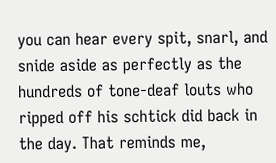you can hear every spit, snarl, and snide aside as perfectly as the hundreds of tone-deaf louts who ripped off his schtick did back in the day. That reminds me,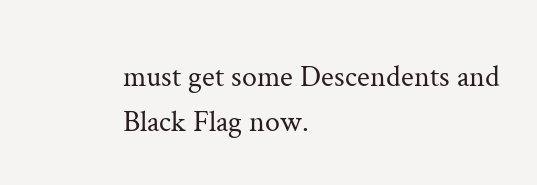must get some Descendents and Black Flag now.